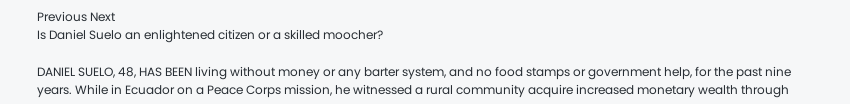Previous Next
Is Daniel Suelo an enlightened citizen or a skilled moocher?

DANIEL SUELO, 48, HAS BEEN living without money or any barter system, and no food stamps or government help, for the past nine years. While in Ecuador on a Peace Corps mission, he witnessed a rural community acquire increased monetary wealth through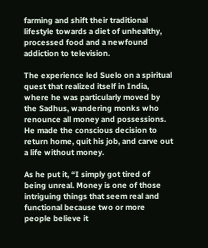farming and shift their traditional lifestyle towards a diet of unhealthy, processed food and a newfound addiction to television.

The experience led Suelo on a spiritual quest that realized itself in India, where he was particularly moved by the Sadhus, wandering monks who renounce all money and possessions. He made the conscious decision to return home, quit his job, and carve out a life without money.

As he put it, “I simply got tired of being unreal. Money is one of those intriguing things that seem real and functional because two or more people believe it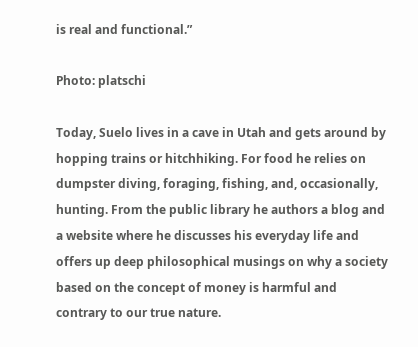is real and functional.”

Photo: platschi

Today, Suelo lives in a cave in Utah and gets around by hopping trains or hitchhiking. For food he relies on dumpster diving, foraging, fishing, and, occasionally, hunting. From the public library he authors a blog and a website where he discusses his everyday life and offers up deep philosophical musings on why a society based on the concept of money is harmful and contrary to our true nature.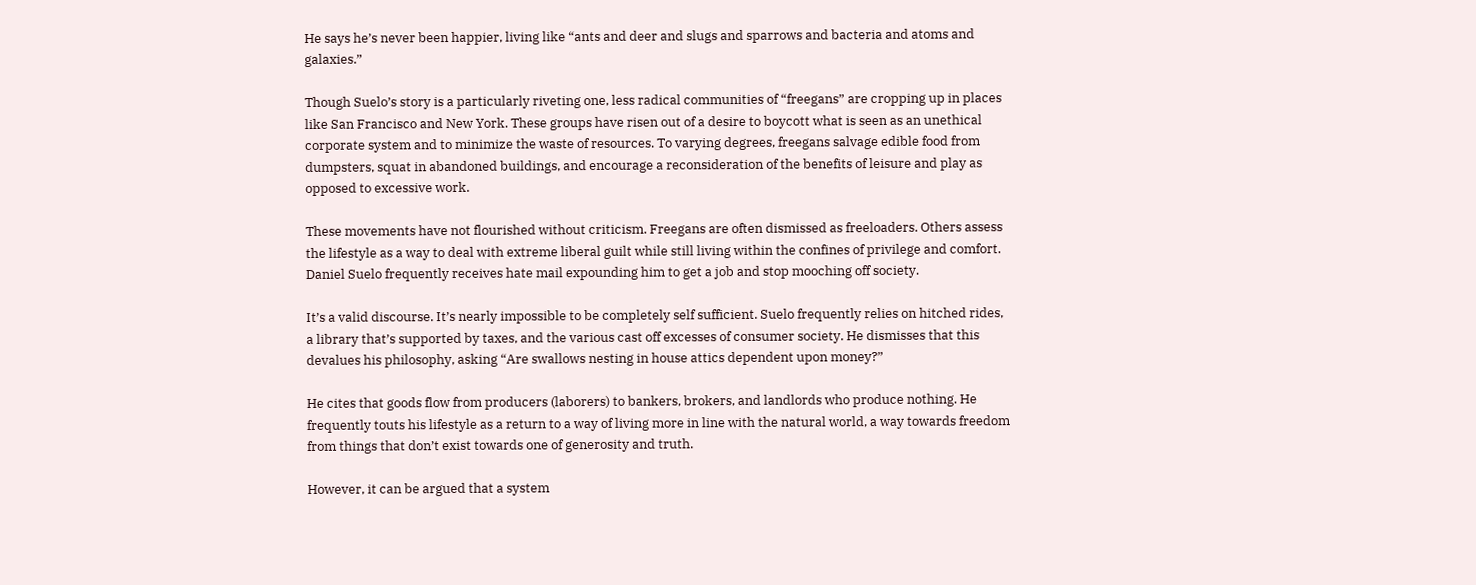He says he’s never been happier, living like “ants and deer and slugs and sparrows and bacteria and atoms and galaxies.”

Though Suelo’s story is a particularly riveting one, less radical communities of “freegans” are cropping up in places like San Francisco and New York. These groups have risen out of a desire to boycott what is seen as an unethical corporate system and to minimize the waste of resources. To varying degrees, freegans salvage edible food from dumpsters, squat in abandoned buildings, and encourage a reconsideration of the benefits of leisure and play as opposed to excessive work.

These movements have not flourished without criticism. Freegans are often dismissed as freeloaders. Others assess the lifestyle as a way to deal with extreme liberal guilt while still living within the confines of privilege and comfort. Daniel Suelo frequently receives hate mail expounding him to get a job and stop mooching off society.

It’s a valid discourse. It’s nearly impossible to be completely self sufficient. Suelo frequently relies on hitched rides, a library that’s supported by taxes, and the various cast off excesses of consumer society. He dismisses that this devalues his philosophy, asking “Are swallows nesting in house attics dependent upon money?”

He cites that goods flow from producers (laborers) to bankers, brokers, and landlords who produce nothing. He frequently touts his lifestyle as a return to a way of living more in line with the natural world, a way towards freedom from things that don’t exist towards one of generosity and truth.

However, it can be argued that a system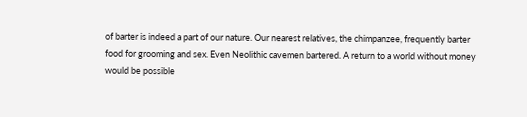of barter is indeed a part of our nature. Our nearest relatives, the chimpanzee, frequently barter food for grooming and sex. Even Neolithic cavemen bartered. A return to a world without money would be possible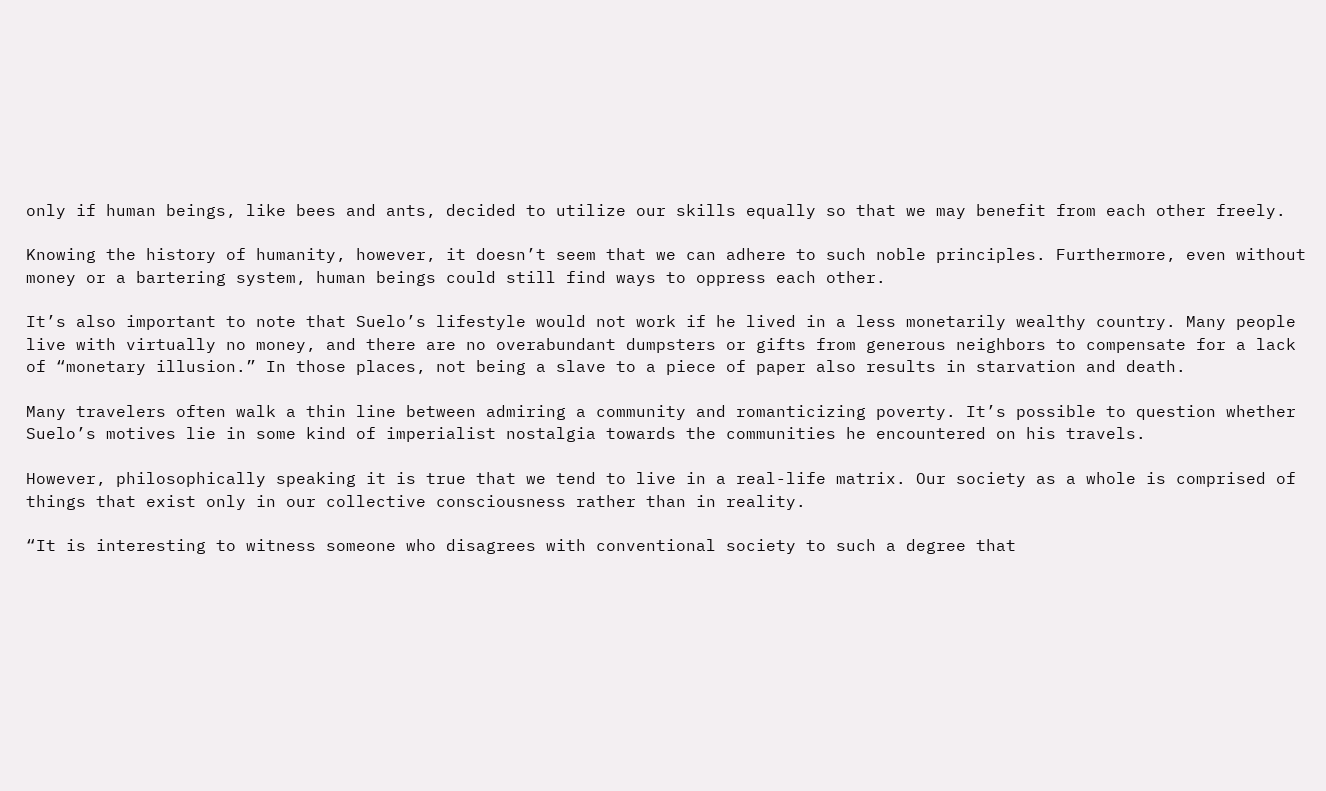only if human beings, like bees and ants, decided to utilize our skills equally so that we may benefit from each other freely.

Knowing the history of humanity, however, it doesn’t seem that we can adhere to such noble principles. Furthermore, even without money or a bartering system, human beings could still find ways to oppress each other.

It’s also important to note that Suelo’s lifestyle would not work if he lived in a less monetarily wealthy country. Many people live with virtually no money, and there are no overabundant dumpsters or gifts from generous neighbors to compensate for a lack of “monetary illusion.” In those places, not being a slave to a piece of paper also results in starvation and death.

Many travelers often walk a thin line between admiring a community and romanticizing poverty. It’s possible to question whether Suelo’s motives lie in some kind of imperialist nostalgia towards the communities he encountered on his travels.

However, philosophically speaking it is true that we tend to live in a real-life matrix. Our society as a whole is comprised of things that exist only in our collective consciousness rather than in reality.

“It is interesting to witness someone who disagrees with conventional society to such a degree that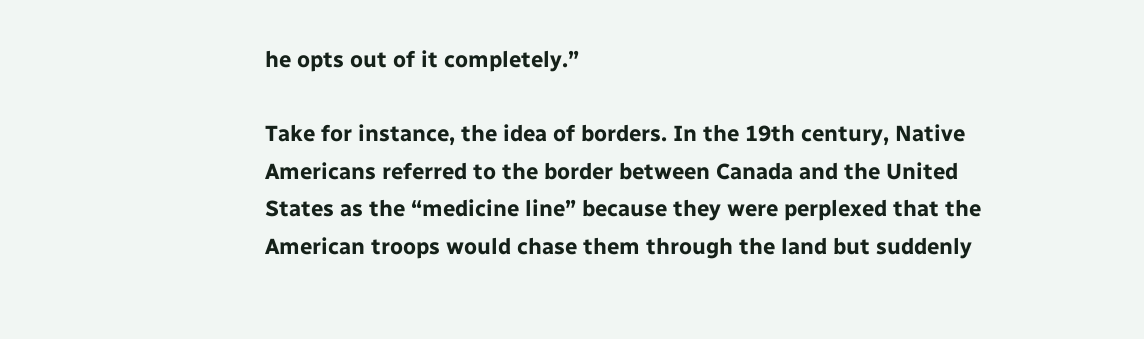he opts out of it completely.”

Take for instance, the idea of borders. In the 19th century, Native Americans referred to the border between Canada and the United States as the “medicine line” because they were perplexed that the American troops would chase them through the land but suddenly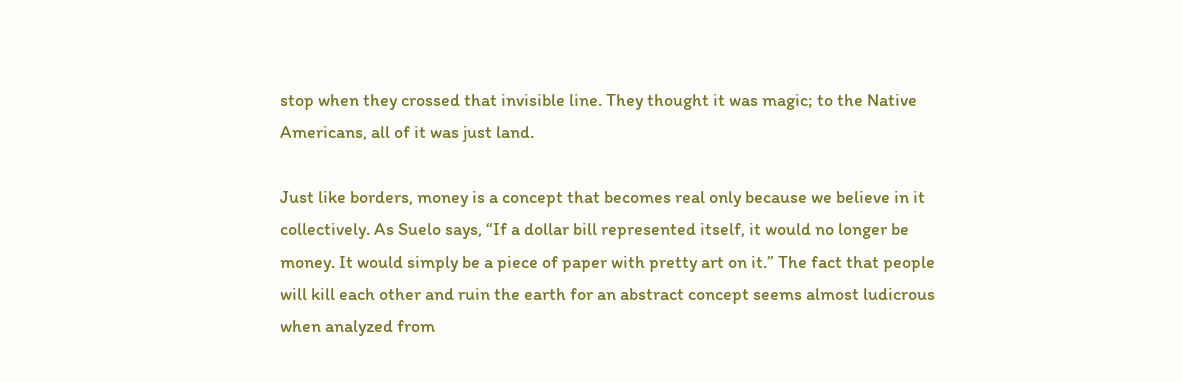stop when they crossed that invisible line. They thought it was magic; to the Native Americans, all of it was just land.

Just like borders, money is a concept that becomes real only because we believe in it collectively. As Suelo says, “If a dollar bill represented itself, it would no longer be money. It would simply be a piece of paper with pretty art on it.” The fact that people will kill each other and ruin the earth for an abstract concept seems almost ludicrous when analyzed from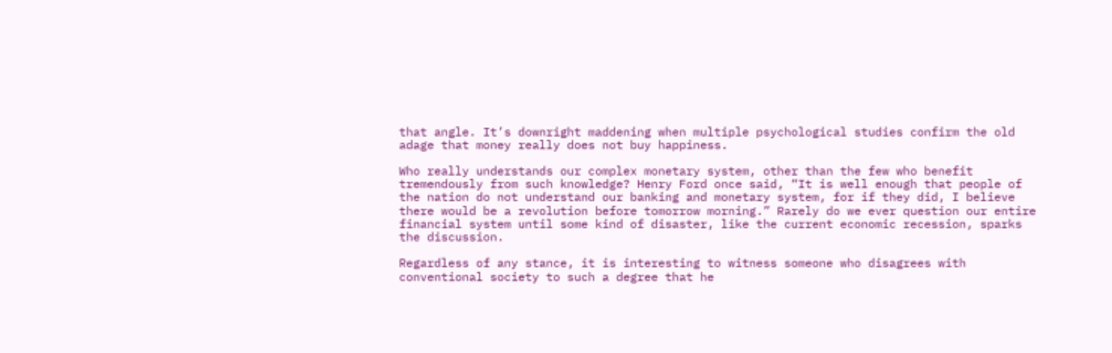that angle. It’s downright maddening when multiple psychological studies confirm the old adage that money really does not buy happiness.

Who really understands our complex monetary system, other than the few who benefit tremendously from such knowledge? Henry Ford once said, “It is well enough that people of the nation do not understand our banking and monetary system, for if they did, I believe there would be a revolution before tomorrow morning.” Rarely do we ever question our entire financial system until some kind of disaster, like the current economic recession, sparks the discussion.

Regardless of any stance, it is interesting to witness someone who disagrees with conventional society to such a degree that he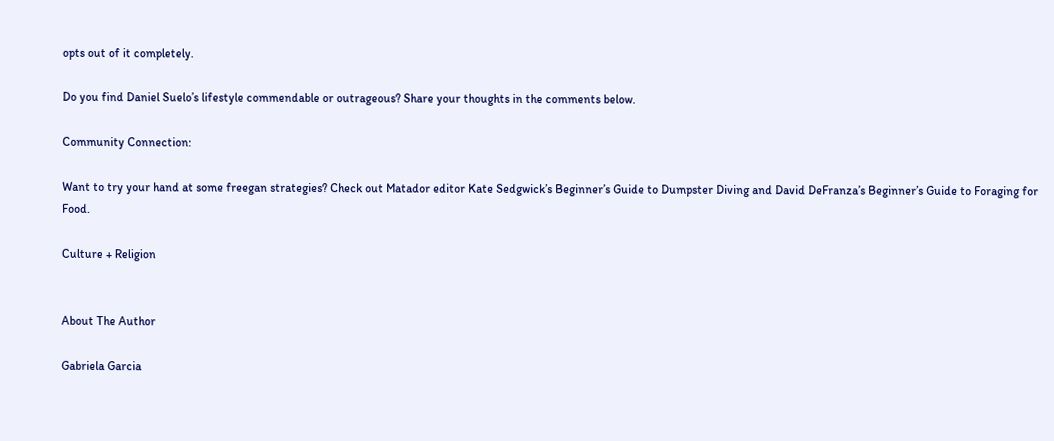opts out of it completely.

Do you find Daniel Suelo’s lifestyle commendable or outrageous? Share your thoughts in the comments below.

Community Connection:

Want to try your hand at some freegan strategies? Check out Matador editor Kate Sedgwick’s Beginner’s Guide to Dumpster Diving and David DeFranza’s Beginner’s Guide to Foraging for Food.

Culture + Religion


About The Author

Gabriela Garcia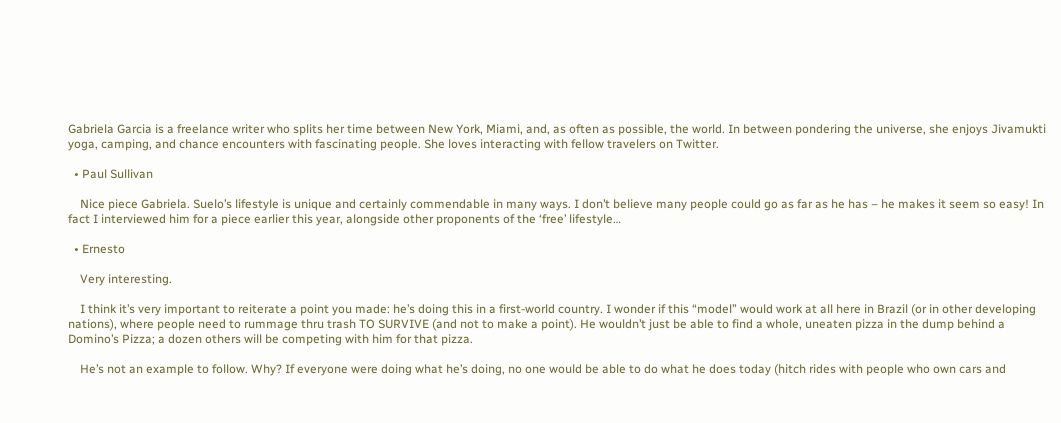Gabriela Garcia is a freelance writer who splits her time between New York, Miami, and, as often as possible, the world. In between pondering the universe, she enjoys Jivamukti yoga, camping, and chance encounters with fascinating people. She loves interacting with fellow travelers on Twitter.

  • Paul Sullivan

    Nice piece Gabriela. Suelo’s lifestyle is unique and certainly commendable in many ways. I don’t believe many people could go as far as he has – he makes it seem so easy! In fact I interviewed him for a piece earlier this year, alongside other proponents of the ‘free’ lifestyle…

  • Ernesto

    Very interesting.

    I think it’s very important to reiterate a point you made: he’s doing this in a first-world country. I wonder if this “model” would work at all here in Brazil (or in other developing nations), where people need to rummage thru trash TO SURVIVE (and not to make a point). He wouldn’t just be able to find a whole, uneaten pizza in the dump behind a Domino’s Pizza; a dozen others will be competing with him for that pizza.

    He’s not an example to follow. Why? If everyone were doing what he’s doing, no one would be able to do what he does today (hitch rides with people who own cars and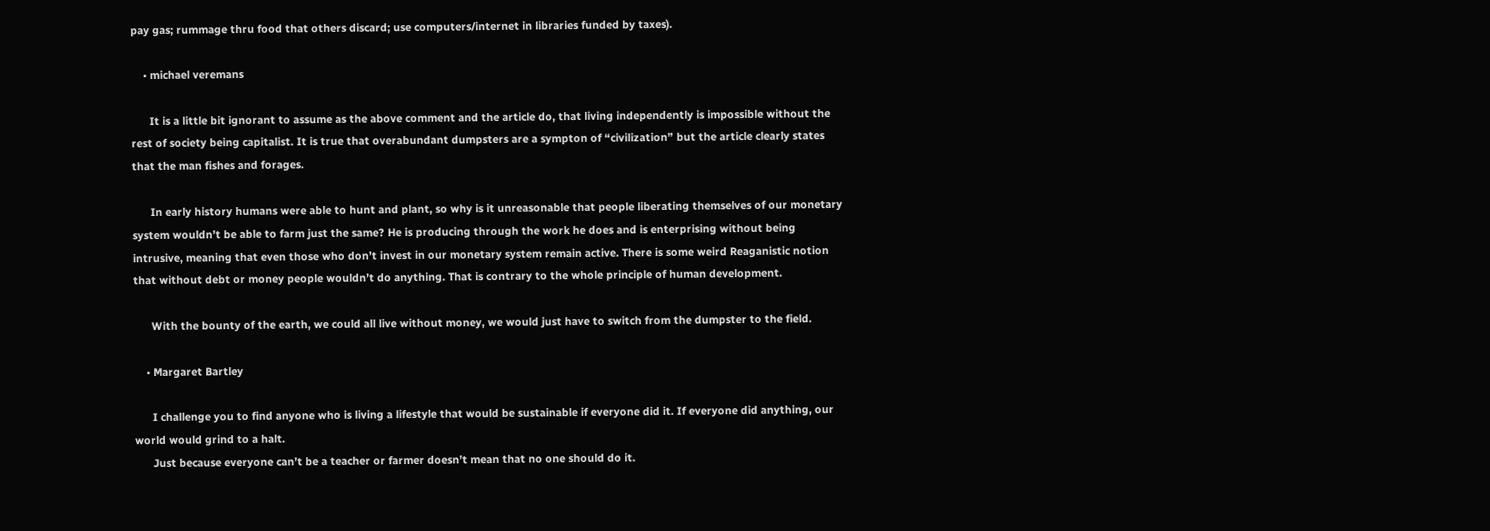pay gas; rummage thru food that others discard; use computers/internet in libraries funded by taxes).

    • michael veremans

      It is a little bit ignorant to assume as the above comment and the article do, that living independently is impossible without the rest of society being capitalist. It is true that overabundant dumpsters are a sympton of “civilization” but the article clearly states that the man fishes and forages.

      In early history humans were able to hunt and plant, so why is it unreasonable that people liberating themselves of our monetary system wouldn’t be able to farm just the same? He is producing through the work he does and is enterprising without being intrusive, meaning that even those who don’t invest in our monetary system remain active. There is some weird Reaganistic notion that without debt or money people wouldn’t do anything. That is contrary to the whole principle of human development.

      With the bounty of the earth, we could all live without money, we would just have to switch from the dumpster to the field.

    • Margaret Bartley

      I challenge you to find anyone who is living a lifestyle that would be sustainable if everyone did it. If everyone did anything, our world would grind to a halt.
      Just because everyone can’t be a teacher or farmer doesn’t mean that no one should do it.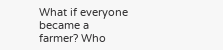What if everyone became a farmer? Who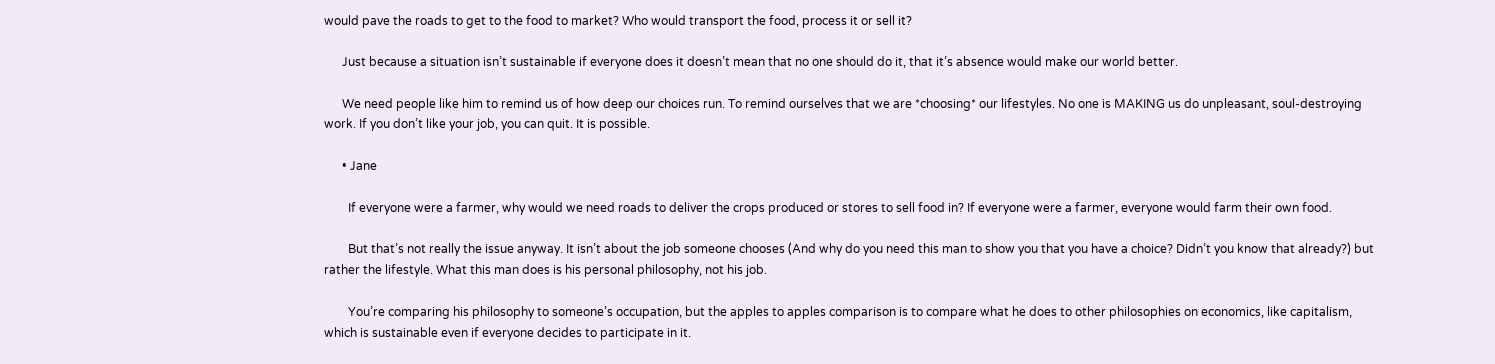would pave the roads to get to the food to market? Who would transport the food, process it or sell it?

      Just because a situation isn’t sustainable if everyone does it doesn’t mean that no one should do it, that it’s absence would make our world better.

      We need people like him to remind us of how deep our choices run. To remind ourselves that we are *choosing* our lifestyles. No one is MAKING us do unpleasant, soul-destroying work. If you don’t like your job, you can quit. It is possible.

      • Jane

        If everyone were a farmer, why would we need roads to deliver the crops produced or stores to sell food in? If everyone were a farmer, everyone would farm their own food.

        But that’s not really the issue anyway. It isn’t about the job someone chooses (And why do you need this man to show you that you have a choice? Didn’t you know that already?) but rather the lifestyle. What this man does is his personal philosophy, not his job.

        You’re comparing his philosophy to someone’s occupation, but the apples to apples comparison is to compare what he does to other philosophies on economics, like capitalism, which is sustainable even if everyone decides to participate in it.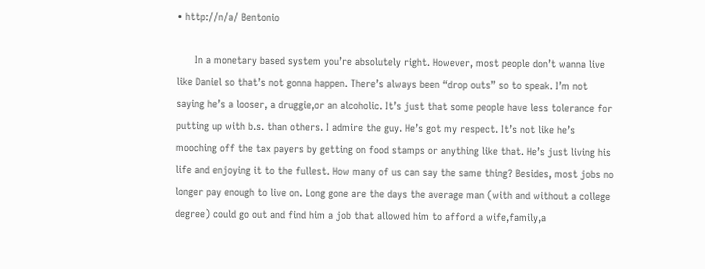• http://n/a/ Bentonio

      In a monetary based system you’re absolutely right. However, most people don’t wanna live like Daniel so that’s not gonna happen. There’s always been “drop outs” so to speak. I’m not saying he’s a looser, a druggie,or an alcoholic. It’s just that some people have less tolerance for putting up with b.s. than others. I admire the guy. He’s got my respect. It’s not like he’s mooching off the tax payers by getting on food stamps or anything like that. He’s just living his life and enjoying it to the fullest. How many of us can say the same thing? Besides, most jobs no longer pay enough to live on. Long gone are the days the average man (with and without a college degree) could go out and find him a job that allowed him to afford a wife,family,a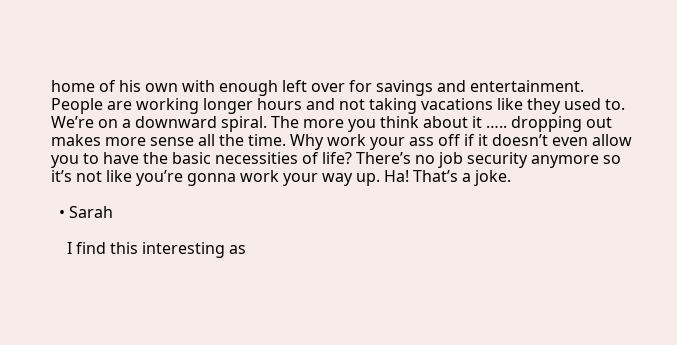home of his own with enough left over for savings and entertainment. People are working longer hours and not taking vacations like they used to. We’re on a downward spiral. The more you think about it ….. dropping out makes more sense all the time. Why work your ass off if it doesn’t even allow you to have the basic necessities of life? There’s no job security anymore so it’s not like you’re gonna work your way up. Ha! That’s a joke.

  • Sarah

    I find this interesting as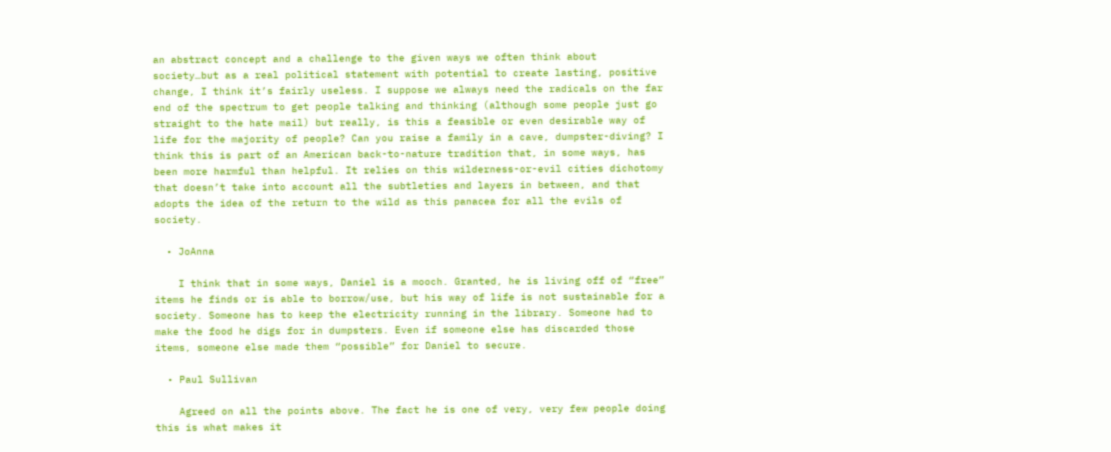an abstract concept and a challenge to the given ways we often think about society…but as a real political statement with potential to create lasting, positive change, I think it’s fairly useless. I suppose we always need the radicals on the far end of the spectrum to get people talking and thinking (although some people just go straight to the hate mail) but really, is this a feasible or even desirable way of life for the majority of people? Can you raise a family in a cave, dumpster-diving? I think this is part of an American back-to-nature tradition that, in some ways, has been more harmful than helpful. It relies on this wilderness-or-evil cities dichotomy that doesn’t take into account all the subtleties and layers in between, and that adopts the idea of the return to the wild as this panacea for all the evils of society.

  • JoAnna

    I think that in some ways, Daniel is a mooch. Granted, he is living off of “free” items he finds or is able to borrow/use, but his way of life is not sustainable for a society. Someone has to keep the electricity running in the library. Someone had to make the food he digs for in dumpsters. Even if someone else has discarded those items, someone else made them “possible” for Daniel to secure.

  • Paul Sullivan

    Agreed on all the points above. The fact he is one of very, very few people doing this is what makes it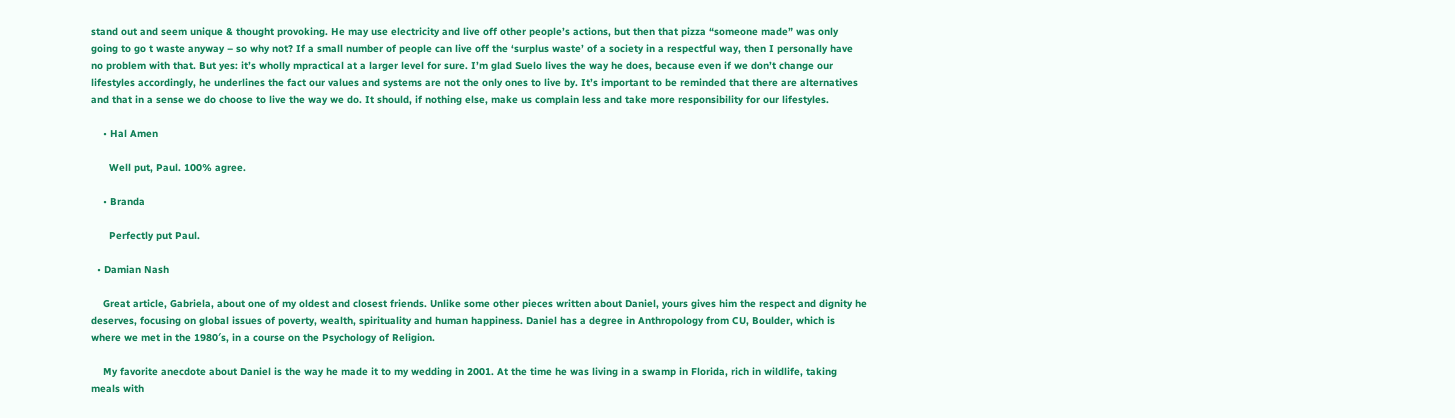stand out and seem unique & thought provoking. He may use electricity and live off other people’s actions, but then that pizza “someone made” was only going to go t waste anyway – so why not? If a small number of people can live off the ‘surplus waste’ of a society in a respectful way, then I personally have no problem with that. But yes: it’s wholly mpractical at a larger level for sure. I’m glad Suelo lives the way he does, because even if we don’t change our lifestyles accordingly, he underlines the fact our values and systems are not the only ones to live by. It’s important to be reminded that there are alternatives and that in a sense we do choose to live the way we do. It should, if nothing else, make us complain less and take more responsibility for our lifestyles.

    • Hal Amen

      Well put, Paul. 100% agree.

    • Branda

      Perfectly put Paul.

  • Damian Nash

    Great article, Gabriela, about one of my oldest and closest friends. Unlike some other pieces written about Daniel, yours gives him the respect and dignity he deserves, focusing on global issues of poverty, wealth, spirituality and human happiness. Daniel has a degree in Anthropology from CU, Boulder, which is where we met in the 1980′s, in a course on the Psychology of Religion.

    My favorite anecdote about Daniel is the way he made it to my wedding in 2001. At the time he was living in a swamp in Florida, rich in wildlife, taking meals with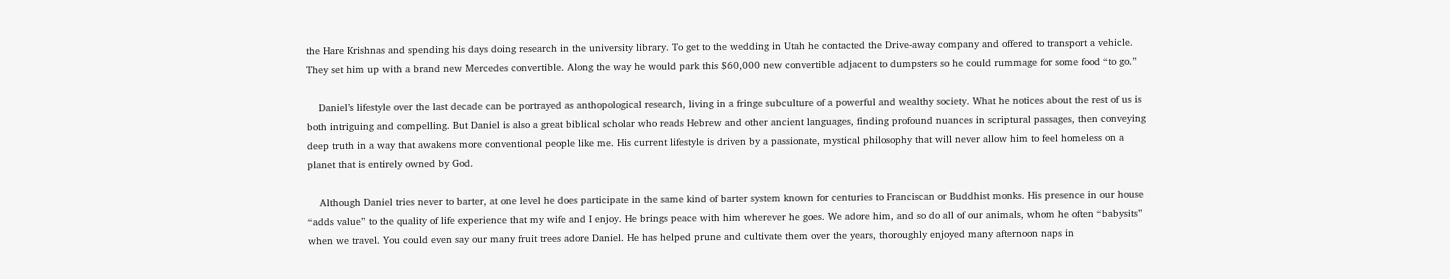the Hare Krishnas and spending his days doing research in the university library. To get to the wedding in Utah he contacted the Drive-away company and offered to transport a vehicle. They set him up with a brand new Mercedes convertible. Along the way he would park this $60,000 new convertible adjacent to dumpsters so he could rummage for some food “to go.”

    Daniel’s lifestyle over the last decade can be portrayed as anthopological research, living in a fringe subculture of a powerful and wealthy society. What he notices about the rest of us is both intriguing and compelling. But Daniel is also a great biblical scholar who reads Hebrew and other ancient languages, finding profound nuances in scriptural passages, then conveying deep truth in a way that awakens more conventional people like me. His current lifestyle is driven by a passionate, mystical philosophy that will never allow him to feel homeless on a planet that is entirely owned by God.

    Although Daniel tries never to barter, at one level he does participate in the same kind of barter system known for centuries to Franciscan or Buddhist monks. His presence in our house “adds value” to the quality of life experience that my wife and I enjoy. He brings peace with him wherever he goes. We adore him, and so do all of our animals, whom he often “babysits” when we travel. You could even say our many fruit trees adore Daniel. He has helped prune and cultivate them over the years, thoroughly enjoyed many afternoon naps in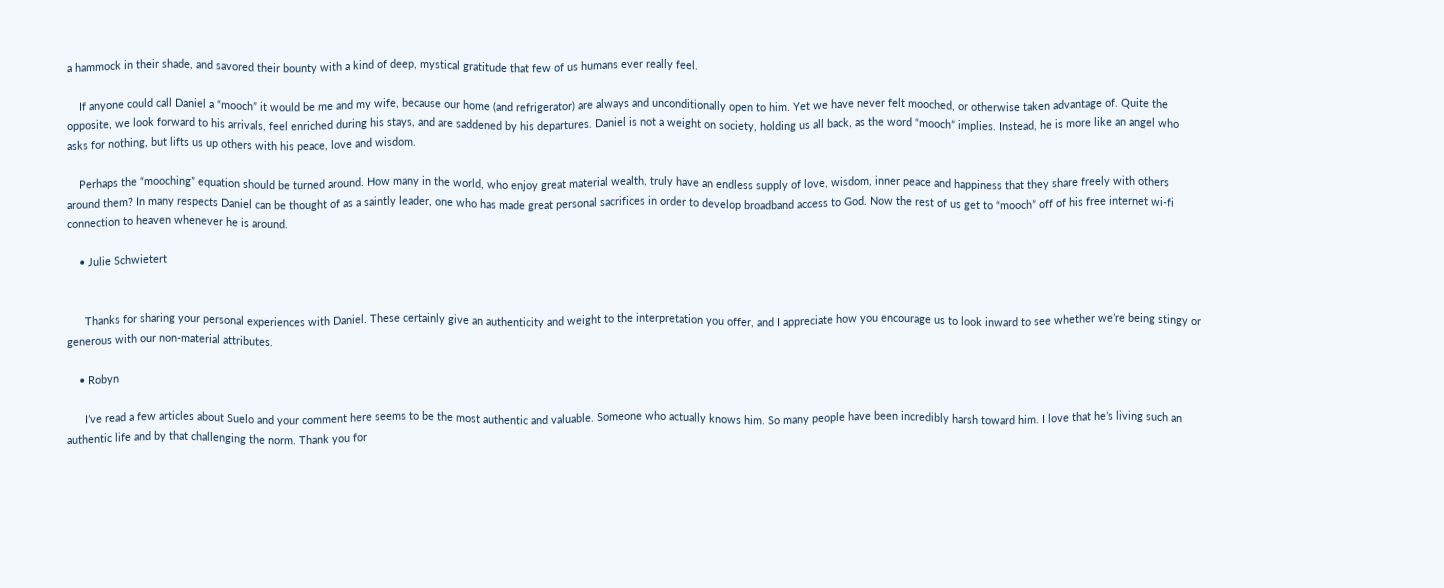a hammock in their shade, and savored their bounty with a kind of deep, mystical gratitude that few of us humans ever really feel.

    If anyone could call Daniel a “mooch” it would be me and my wife, because our home (and refrigerator) are always and unconditionally open to him. Yet we have never felt mooched, or otherwise taken advantage of. Quite the opposite, we look forward to his arrivals, feel enriched during his stays, and are saddened by his departures. Daniel is not a weight on society, holding us all back, as the word “mooch” implies. Instead, he is more like an angel who asks for nothing, but lifts us up others with his peace, love and wisdom.

    Perhaps the “mooching” equation should be turned around. How many in the world, who enjoy great material wealth, truly have an endless supply of love, wisdom, inner peace and happiness that they share freely with others around them? In many respects Daniel can be thought of as a saintly leader, one who has made great personal sacrifices in order to develop broadband access to God. Now the rest of us get to “mooch” off of his free internet wi-fi connection to heaven whenever he is around.

    • Julie Schwietert


      Thanks for sharing your personal experiences with Daniel. These certainly give an authenticity and weight to the interpretation you offer, and I appreciate how you encourage us to look inward to see whether we’re being stingy or generous with our non-material attributes.

    • Robyn

      I’ve read a few articles about Suelo and your comment here seems to be the most authentic and valuable. Someone who actually knows him. So many people have been incredibly harsh toward him. I love that he’s living such an authentic life and by that challenging the norm. Thank you for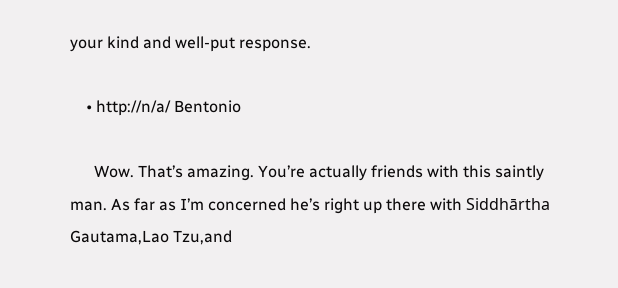your kind and well-put response.

    • http://n/a/ Bentonio

      Wow. That’s amazing. You’re actually friends with this saintly man. As far as I’m concerned he’s right up there with Siddhārtha Gautama,Lao Tzu,and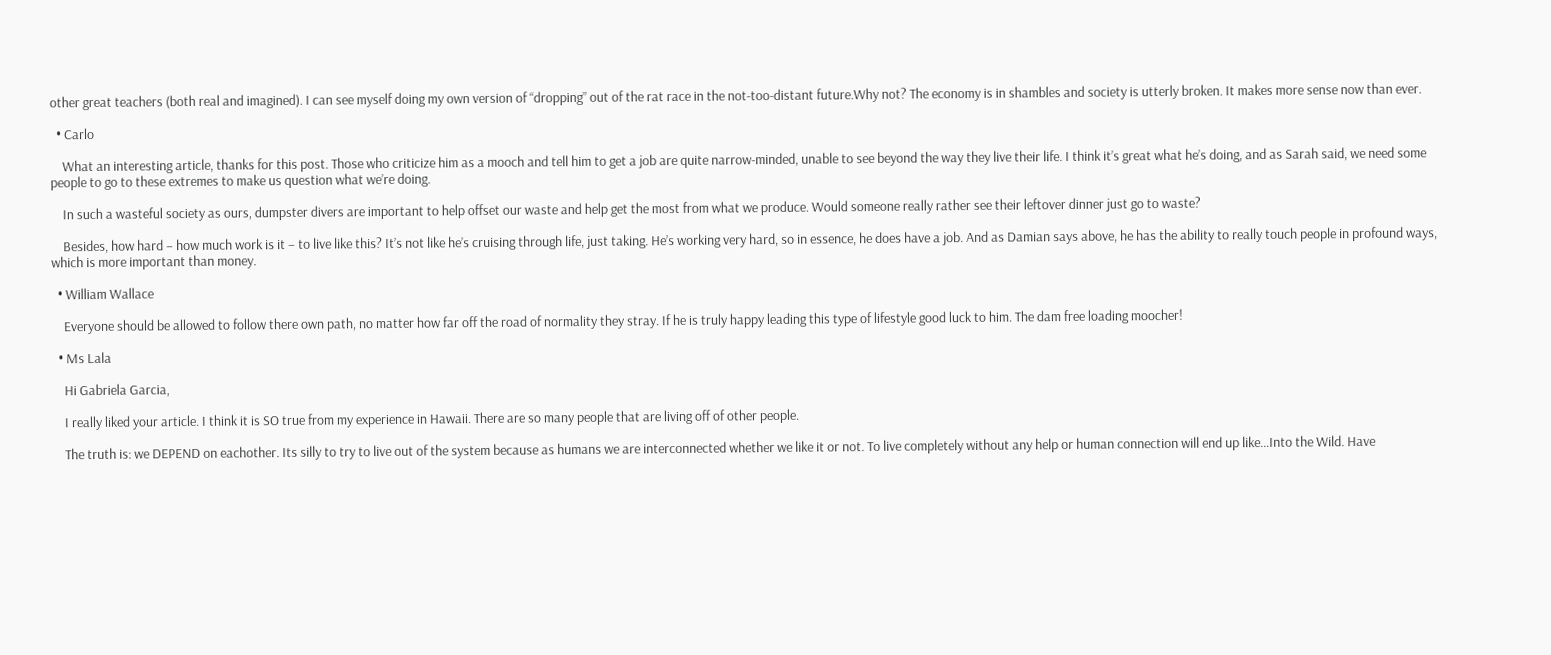other great teachers (both real and imagined). I can see myself doing my own version of “dropping” out of the rat race in the not-too-distant future.Why not? The economy is in shambles and society is utterly broken. It makes more sense now than ever.

  • Carlo

    What an interesting article, thanks for this post. Those who criticize him as a mooch and tell him to get a job are quite narrow-minded, unable to see beyond the way they live their life. I think it’s great what he’s doing, and as Sarah said, we need some people to go to these extremes to make us question what we’re doing.

    In such a wasteful society as ours, dumpster divers are important to help offset our waste and help get the most from what we produce. Would someone really rather see their leftover dinner just go to waste?

    Besides, how hard – how much work is it – to live like this? It’s not like he’s cruising through life, just taking. He’s working very hard, so in essence, he does have a job. And as Damian says above, he has the ability to really touch people in profound ways, which is more important than money.

  • William Wallace

    Everyone should be allowed to follow there own path, no matter how far off the road of normality they stray. If he is truly happy leading this type of lifestyle good luck to him. The dam free loading moocher!

  • Ms Lala

    Hi Gabriela Garcia,

    I really liked your article. I think it is SO true from my experience in Hawaii. There are so many people that are living off of other people.

    The truth is: we DEPEND on eachother. Its silly to try to live out of the system because as humans we are interconnected whether we like it or not. To live completely without any help or human connection will end up like…Into the Wild. Have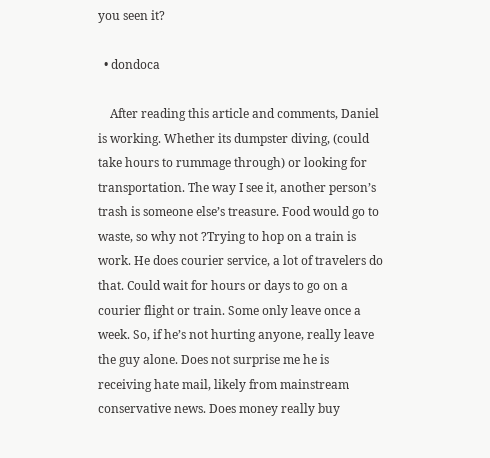you seen it?

  • dondoca

    After reading this article and comments, Daniel is working. Whether its dumpster diving, (could take hours to rummage through) or looking for transportation. The way I see it, another person’s trash is someone else’s treasure. Food would go to waste, so why not ?Trying to hop on a train is work. He does courier service, a lot of travelers do that. Could wait for hours or days to go on a courier flight or train. Some only leave once a week. So, if he’s not hurting anyone, really leave the guy alone. Does not surprise me he is receiving hate mail, likely from mainstream conservative news. Does money really buy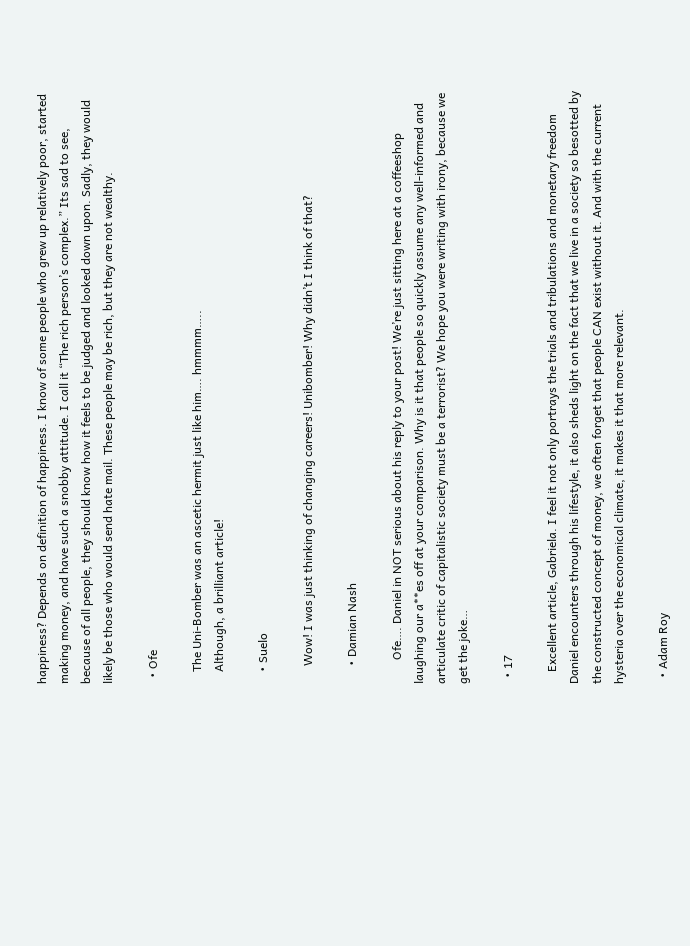happiness? Depends on definition of happiness. I know of some people who grew up relatively poor, started making money, and have such a snobby attitude. I call it “The rich person’s complex.” Its sad to see, because of all people, they should know how it feels to be judged and looked down upon. Sadly, they would likely be those who would send hate mail. These people may be rich, but they are not wealthy.

  • Ofe

    The Uni-Bomber was an ascetic hermit just like him…. hmmmm…..
    Although, a brilliant article!

    • Suelo

      Wow! I was just thinking of changing careers! Unibomber! Why didn’t I think of that?

      • Damian Nash

        Ofe…. Daniel in NOT serious about his reply to your post! We’re just sitting here at a coffeeshop laughing our a**es off at your comparison. Why is it that people so quickly assume any well-informed and articulate critic of capitalistic society must be a terrorist? We hope you were writing with irony, because we get the joke…

  • 17

    Excellent article, Gabriela. I feel it not only portrays the trials and tribulations and monetary freedom Daniel encounters through his lifestyle, it also sheds light on the fact that we live in a society so besotted by the constructed concept of money, we often forget that people CAN exist without it. And with the current hysteria over the economical climate, it makes it that more relevant.

  • Adam Roy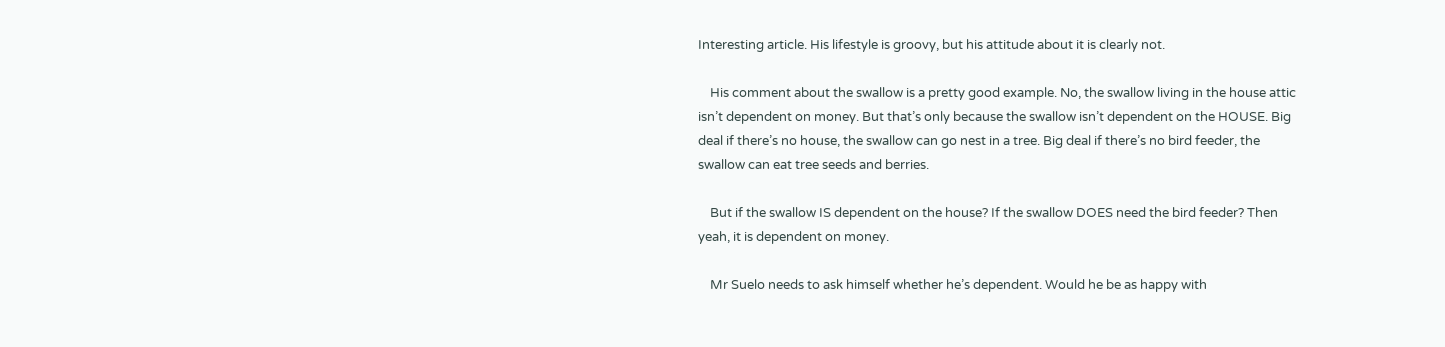Interesting article. His lifestyle is groovy, but his attitude about it is clearly not.

    His comment about the swallow is a pretty good example. No, the swallow living in the house attic isn’t dependent on money. But that’s only because the swallow isn’t dependent on the HOUSE. Big deal if there’s no house, the swallow can go nest in a tree. Big deal if there’s no bird feeder, the swallow can eat tree seeds and berries.

    But if the swallow IS dependent on the house? If the swallow DOES need the bird feeder? Then yeah, it is dependent on money.

    Mr Suelo needs to ask himself whether he’s dependent. Would he be as happy with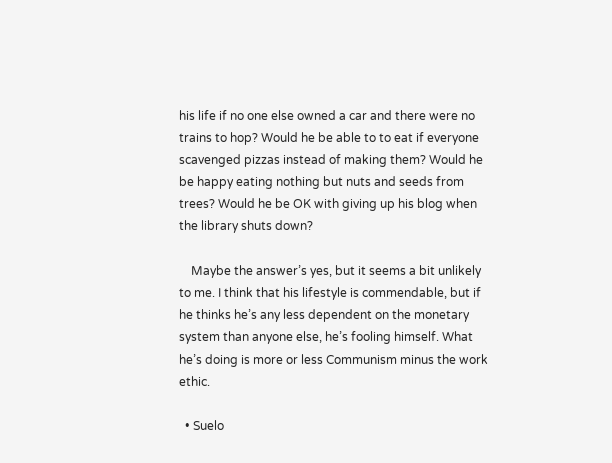his life if no one else owned a car and there were no trains to hop? Would he be able to to eat if everyone scavenged pizzas instead of making them? Would he be happy eating nothing but nuts and seeds from trees? Would he be OK with giving up his blog when the library shuts down?

    Maybe the answer’s yes, but it seems a bit unlikely to me. I think that his lifestyle is commendable, but if he thinks he’s any less dependent on the monetary system than anyone else, he’s fooling himself. What he’s doing is more or less Communism minus the work ethic.

  • Suelo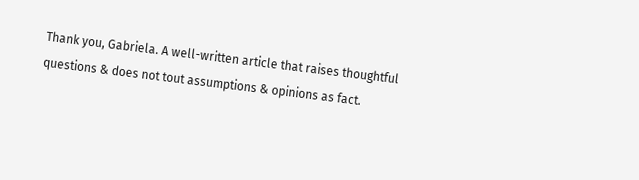Thank you, Gabriela. A well-written article that raises thoughtful questions & does not tout assumptions & opinions as fact.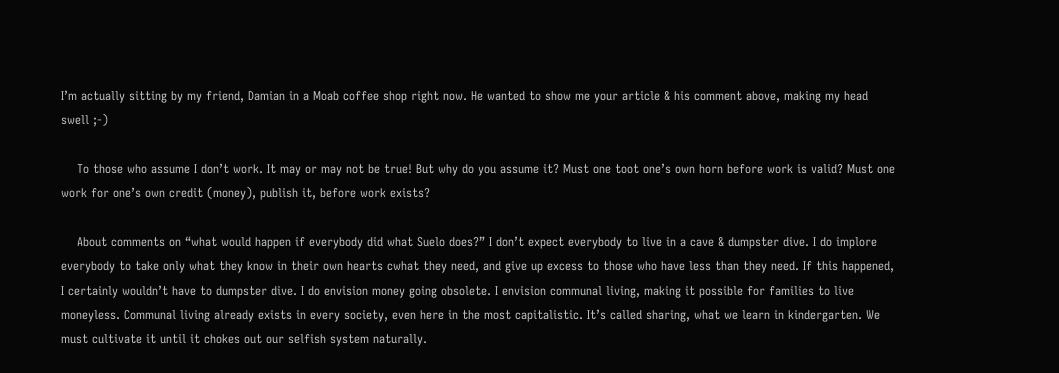I’m actually sitting by my friend, Damian in a Moab coffee shop right now. He wanted to show me your article & his comment above, making my head swell ;-)

    To those who assume I don’t work. It may or may not be true! But why do you assume it? Must one toot one’s own horn before work is valid? Must one work for one’s own credit (money), publish it, before work exists?

    About comments on “what would happen if everybody did what Suelo does?” I don’t expect everybody to live in a cave & dumpster dive. I do implore everybody to take only what they know in their own hearts cwhat they need, and give up excess to those who have less than they need. If this happened, I certainly wouldn’t have to dumpster dive. I do envision money going obsolete. I envision communal living, making it possible for families to live moneyless. Communal living already exists in every society, even here in the most capitalistic. It’s called sharing, what we learn in kindergarten. We must cultivate it until it chokes out our selfish system naturally.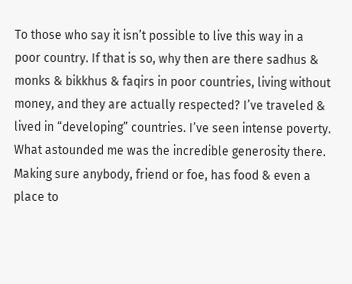To those who say it isn’t possible to live this way in a poor country. If that is so, why then are there sadhus & monks & bikkhus & faqirs in poor countries, living without money, and they are actually respected? I’ve traveled & lived in “developing” countries. I’ve seen intense poverty. What astounded me was the incredible generosity there. Making sure anybody, friend or foe, has food & even a place to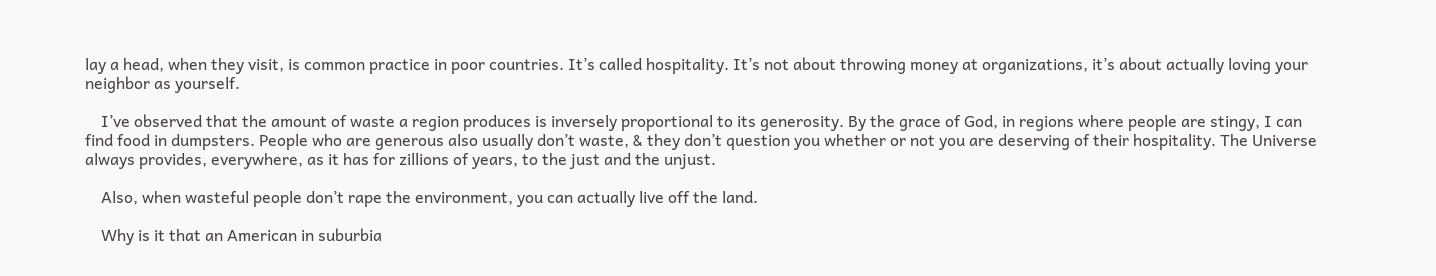lay a head, when they visit, is common practice in poor countries. It’s called hospitality. It’s not about throwing money at organizations, it’s about actually loving your neighbor as yourself.

    I’ve observed that the amount of waste a region produces is inversely proportional to its generosity. By the grace of God, in regions where people are stingy, I can find food in dumpsters. People who are generous also usually don’t waste, & they don’t question you whether or not you are deserving of their hospitality. The Universe always provides, everywhere, as it has for zillions of years, to the just and the unjust.

    Also, when wasteful people don’t rape the environment, you can actually live off the land.

    Why is it that an American in suburbia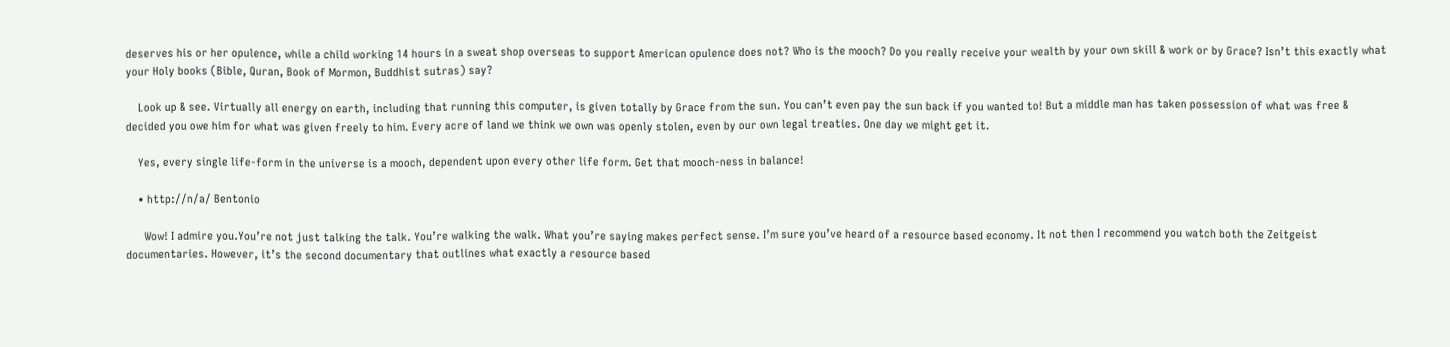deserves his or her opulence, while a child working 14 hours in a sweat shop overseas to support American opulence does not? Who is the mooch? Do you really receive your wealth by your own skill & work or by Grace? Isn’t this exactly what your Holy books (Bible, Quran, Book of Mormon, Buddhist sutras) say?

    Look up & see. Virtually all energy on earth, including that running this computer, is given totally by Grace from the sun. You can’t even pay the sun back if you wanted to! But a middle man has taken possession of what was free & decided you owe him for what was given freely to him. Every acre of land we think we own was openly stolen, even by our own legal treaties. One day we might get it.

    Yes, every single life-form in the universe is a mooch, dependent upon every other life form. Get that mooch-ness in balance!

    • http://n/a/ Bentonio

      Wow! I admire you.You’re not just talking the talk. You’re walking the walk. What you’re saying makes perfect sense. I’m sure you’ve heard of a resource based economy. It not then I recommend you watch both the Zeitgeist documentaries. However, it’s the second documentary that outlines what exactly a resource based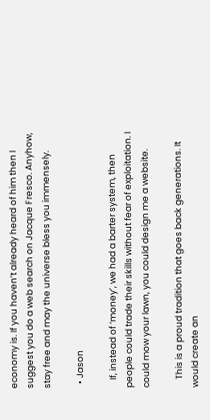economy is. If you haven’t already heard of him then I suggest you do a web search on Jacque Fresco. Anyhow, stay free and may the universe bless you immensely.

  • Jason

    If, instead of ‘money’, we had a barter system, then people could trade their skills without fear of exploitation. I could mow your lawn, you could design me a website.

    This is a proud tradition that goes back generations. It would create an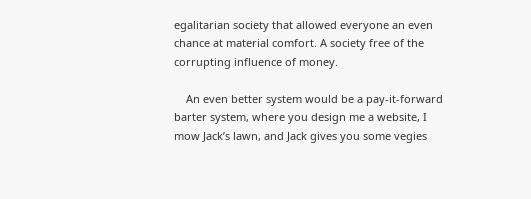egalitarian society that allowed everyone an even chance at material comfort. A society free of the corrupting influence of money.

    An even better system would be a pay-it-forward barter system, where you design me a website, I mow Jack’s lawn, and Jack gives you some vegies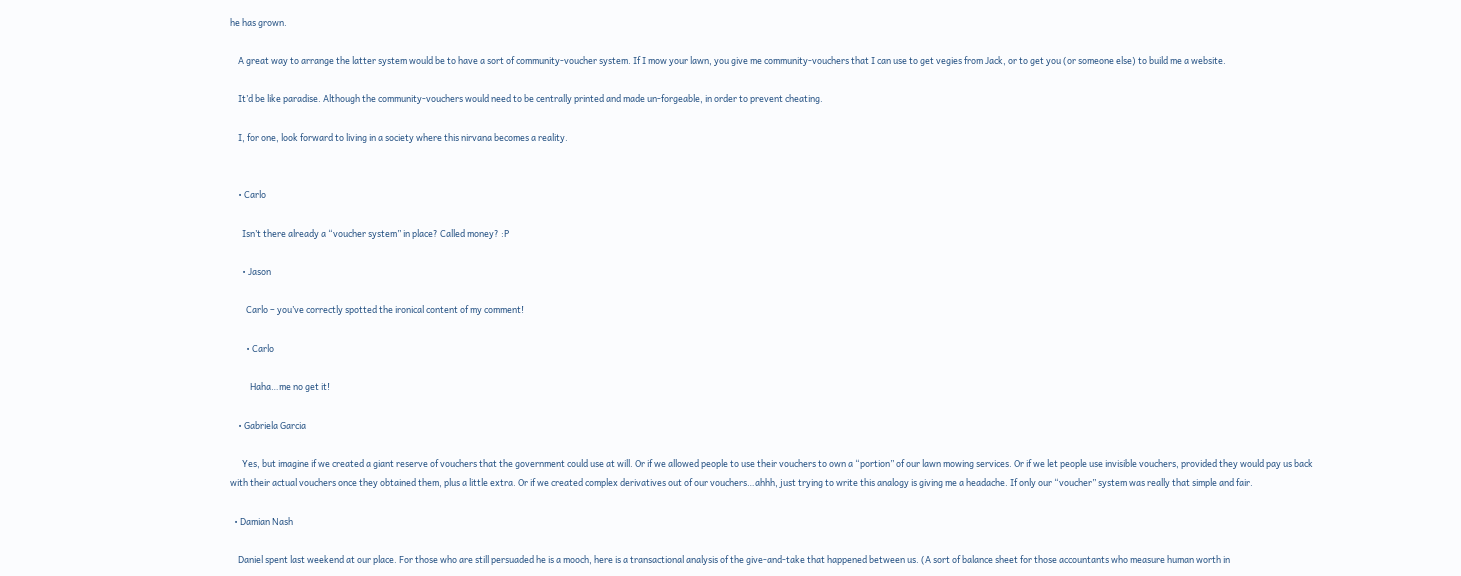he has grown.

    A great way to arrange the latter system would be to have a sort of community-voucher system. If I mow your lawn, you give me community-vouchers that I can use to get vegies from Jack, or to get you (or someone else) to build me a website.

    It’d be like paradise. Although the community-vouchers would need to be centrally printed and made un-forgeable, in order to prevent cheating.

    I, for one, look forward to living in a society where this nirvana becomes a reality.


    • Carlo

      Isn’t there already a “voucher system” in place? Called money? :P

      • Jason

        Carlo – you’ve correctly spotted the ironical content of my comment!

        • Carlo

          Haha…me no get it!

    • Gabriela Garcia

      Yes, but imagine if we created a giant reserve of vouchers that the government could use at will. Or if we allowed people to use their vouchers to own a “portion” of our lawn mowing services. Or if we let people use invisible vouchers, provided they would pay us back with their actual vouchers once they obtained them, plus a little extra. Or if we created complex derivatives out of our vouchers…ahhh, just trying to write this analogy is giving me a headache. If only our “voucher” system was really that simple and fair.

  • Damian Nash

    Daniel spent last weekend at our place. For those who are still persuaded he is a mooch, here is a transactional analysis of the give-and-take that happened between us. (A sort of balance sheet for those accountants who measure human worth in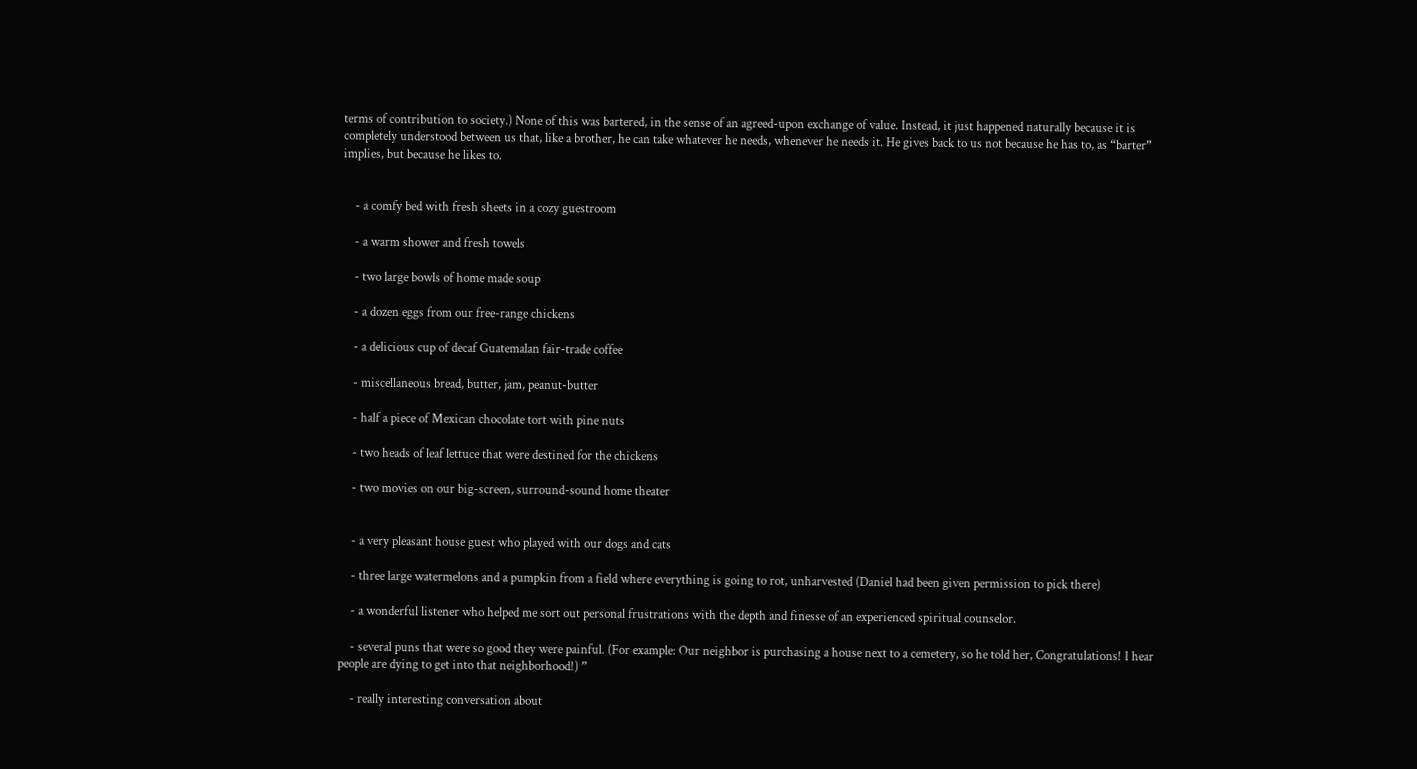terms of contribution to society.) None of this was bartered, in the sense of an agreed-upon exchange of value. Instead, it just happened naturally because it is completely understood between us that, like a brother, he can take whatever he needs, whenever he needs it. He gives back to us not because he has to, as “barter” implies, but because he likes to.


    - a comfy bed with fresh sheets in a cozy guestroom

    - a warm shower and fresh towels

    - two large bowls of home made soup

    - a dozen eggs from our free-range chickens

    - a delicious cup of decaf Guatemalan fair-trade coffee

    - miscellaneous bread, butter, jam, peanut-butter

    - half a piece of Mexican chocolate tort with pine nuts

    - two heads of leaf lettuce that were destined for the chickens

    - two movies on our big-screen, surround-sound home theater


    - a very pleasant house guest who played with our dogs and cats

    - three large watermelons and a pumpkin from a field where everything is going to rot, unharvested (Daniel had been given permission to pick there)

    - a wonderful listener who helped me sort out personal frustrations with the depth and finesse of an experienced spiritual counselor.

    - several puns that were so good they were painful. (For example: Our neighbor is purchasing a house next to a cemetery, so he told her, Congratulations! I hear people are dying to get into that neighborhood!) ”

    - really interesting conversation about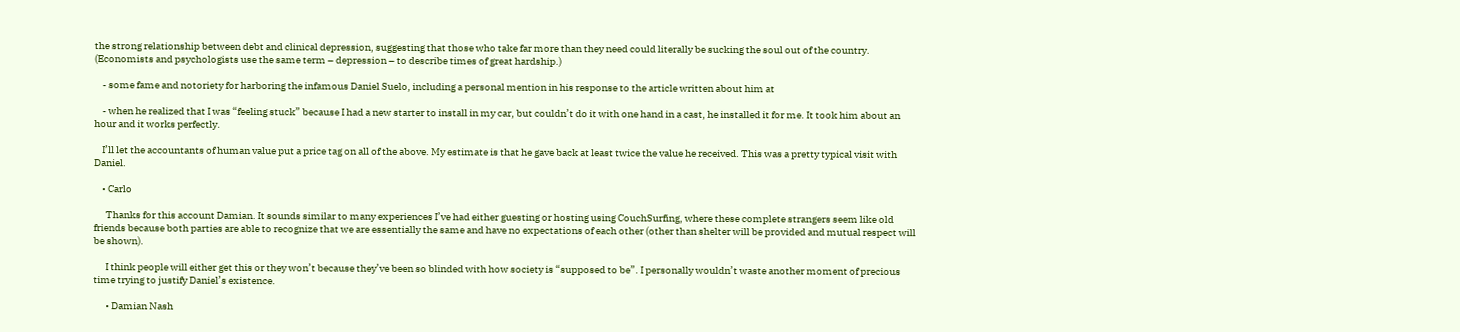the strong relationship between debt and clinical depression, suggesting that those who take far more than they need could literally be sucking the soul out of the country. (Economists and psychologists use the same term – depression – to describe times of great hardship.)

    - some fame and notoriety for harboring the infamous Daniel Suelo, including a personal mention in his response to the article written about him at

    - when he realized that I was “feeling stuck” because I had a new starter to install in my car, but couldn’t do it with one hand in a cast, he installed it for me. It took him about an hour and it works perfectly.

    I’ll let the accountants of human value put a price tag on all of the above. My estimate is that he gave back at least twice the value he received. This was a pretty typical visit with Daniel.

    • Carlo

      Thanks for this account Damian. It sounds similar to many experiences I’ve had either guesting or hosting using CouchSurfing, where these complete strangers seem like old friends because both parties are able to recognize that we are essentially the same and have no expectations of each other (other than shelter will be provided and mutual respect will be shown).

      I think people will either get this or they won’t because they’ve been so blinded with how society is “supposed to be”. I personally wouldn’t waste another moment of precious time trying to justify Daniel’s existence.

      • Damian Nash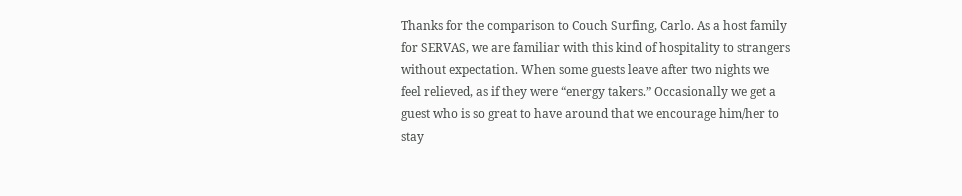Thanks for the comparison to Couch Surfing, Carlo. As a host family for SERVAS, we are familiar with this kind of hospitality to strangers without expectation. When some guests leave after two nights we feel relieved, as if they were “energy takers.” Occasionally we get a guest who is so great to have around that we encourage him/her to stay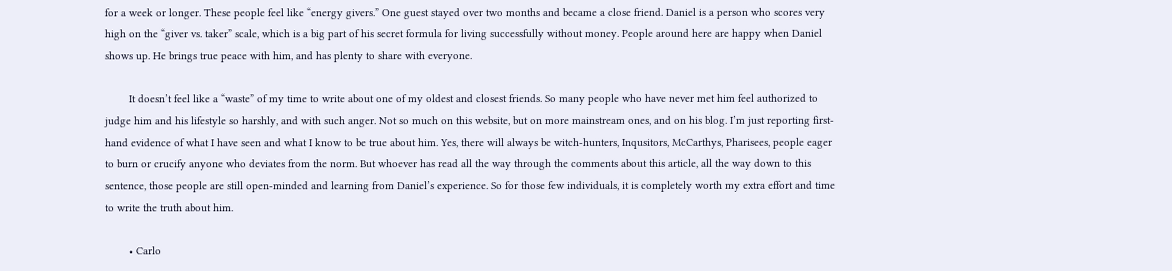for a week or longer. These people feel like “energy givers.” One guest stayed over two months and became a close friend. Daniel is a person who scores very high on the “giver vs. taker” scale, which is a big part of his secret formula for living successfully without money. People around here are happy when Daniel shows up. He brings true peace with him, and has plenty to share with everyone.

        It doesn’t feel like a “waste” of my time to write about one of my oldest and closest friends. So many people who have never met him feel authorized to judge him and his lifestyle so harshly, and with such anger. Not so much on this website, but on more mainstream ones, and on his blog. I’m just reporting first-hand evidence of what I have seen and what I know to be true about him. Yes, there will always be witch-hunters, Inqusitors, McCarthys, Pharisees, people eager to burn or crucify anyone who deviates from the norm. But whoever has read all the way through the comments about this article, all the way down to this sentence, those people are still open-minded and learning from Daniel’s experience. So for those few individuals, it is completely worth my extra effort and time to write the truth about him.

        • Carlo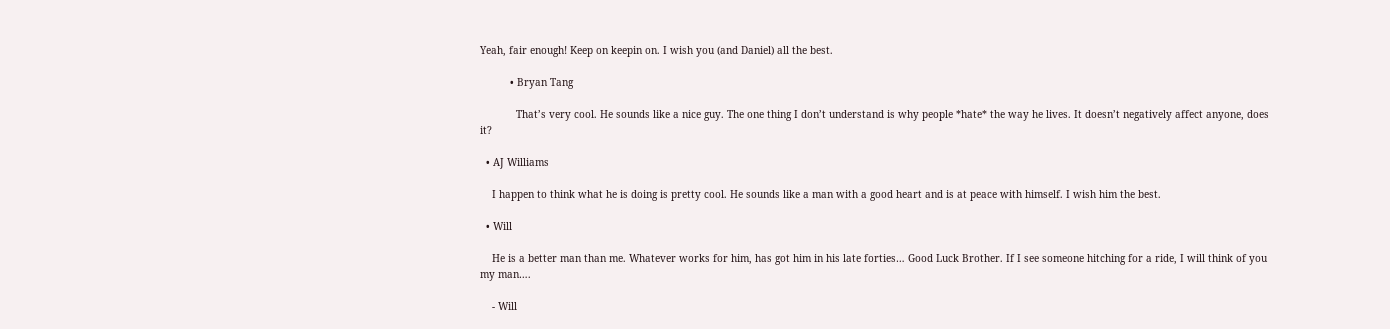Yeah, fair enough! Keep on keepin on. I wish you (and Daniel) all the best.

          • Bryan Tang

            That’s very cool. He sounds like a nice guy. The one thing I don’t understand is why people *hate* the way he lives. It doesn’t negatively affect anyone, does it?

  • AJ Williams

    I happen to think what he is doing is pretty cool. He sounds like a man with a good heart and is at peace with himself. I wish him the best.

  • Will

    He is a better man than me. Whatever works for him, has got him in his late forties… Good Luck Brother. If I see someone hitching for a ride, I will think of you my man….

    - Will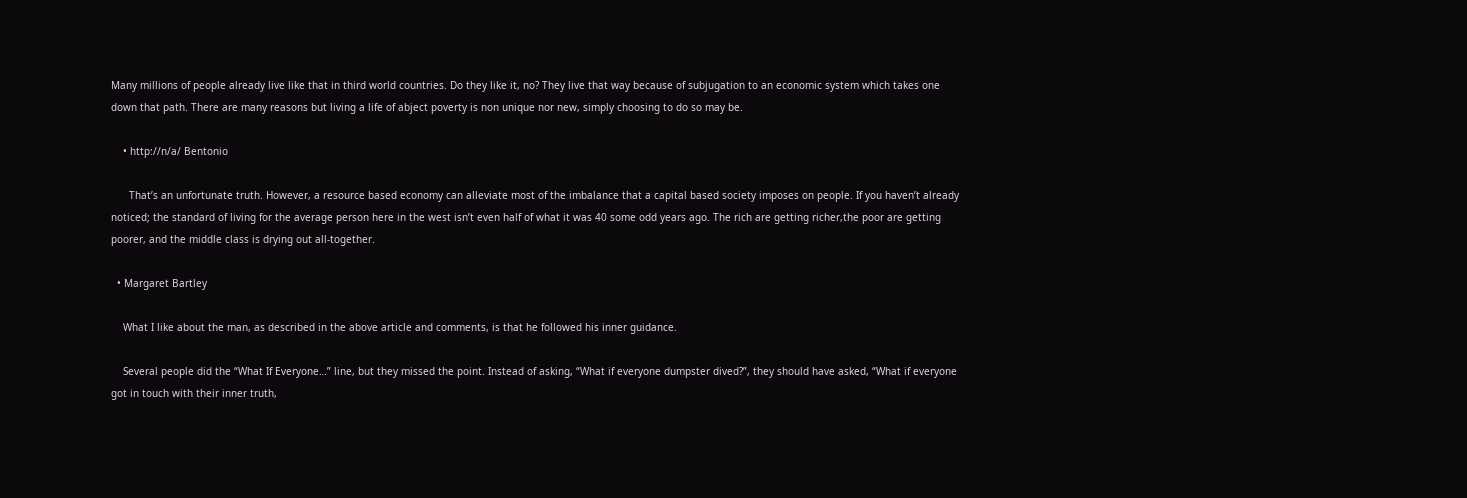Many millions of people already live like that in third world countries. Do they like it, no? They live that way because of subjugation to an economic system which takes one down that path. There are many reasons but living a life of abject poverty is non unique nor new, simply choosing to do so may be.

    • http://n/a/ Bentonio

      That’s an unfortunate truth. However, a resource based economy can alleviate most of the imbalance that a capital based society imposes on people. If you haven’t already noticed; the standard of living for the average person here in the west isn’t even half of what it was 40 some odd years ago. The rich are getting richer,the poor are getting poorer, and the middle class is drying out all-together.

  • Margaret Bartley

    What I like about the man, as described in the above article and comments, is that he followed his inner guidance.

    Several people did the “What If Everyone…” line, but they missed the point. Instead of asking, “What if everyone dumpster dived?”, they should have asked, “What if everyone got in touch with their inner truth,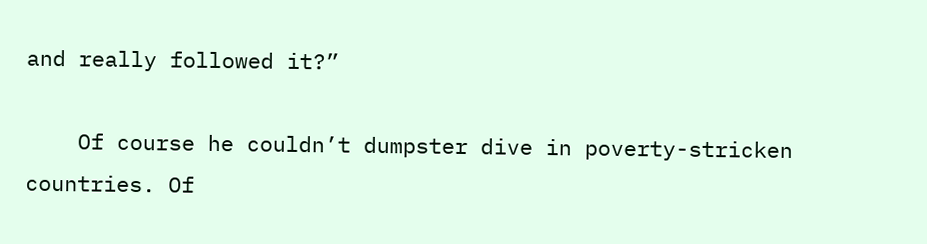and really followed it?”

    Of course he couldn’t dumpster dive in poverty-stricken countries. Of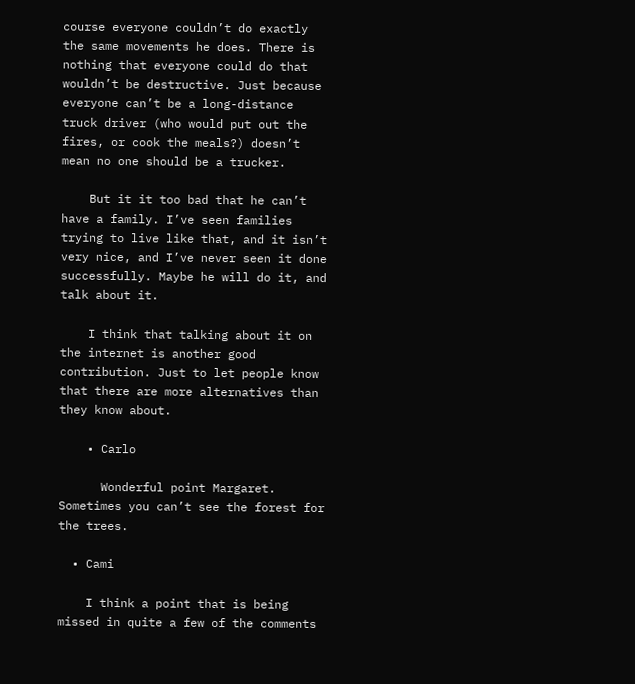course everyone couldn’t do exactly the same movements he does. There is nothing that everyone could do that wouldn’t be destructive. Just because everyone can’t be a long-distance truck driver (who would put out the fires, or cook the meals?) doesn’t mean no one should be a trucker.

    But it it too bad that he can’t have a family. I’ve seen families trying to live like that, and it isn’t very nice, and I’ve never seen it done successfully. Maybe he will do it, and talk about it.

    I think that talking about it on the internet is another good contribution. Just to let people know that there are more alternatives than they know about.

    • Carlo

      Wonderful point Margaret. Sometimes you can’t see the forest for the trees.

  • Cami

    I think a point that is being missed in quite a few of the comments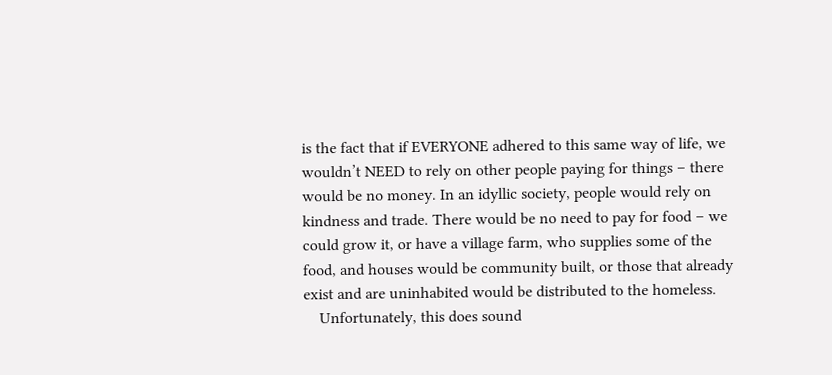is the fact that if EVERYONE adhered to this same way of life, we wouldn’t NEED to rely on other people paying for things – there would be no money. In an idyllic society, people would rely on kindness and trade. There would be no need to pay for food – we could grow it, or have a village farm, who supplies some of the food, and houses would be community built, or those that already exist and are uninhabited would be distributed to the homeless.
    Unfortunately, this does sound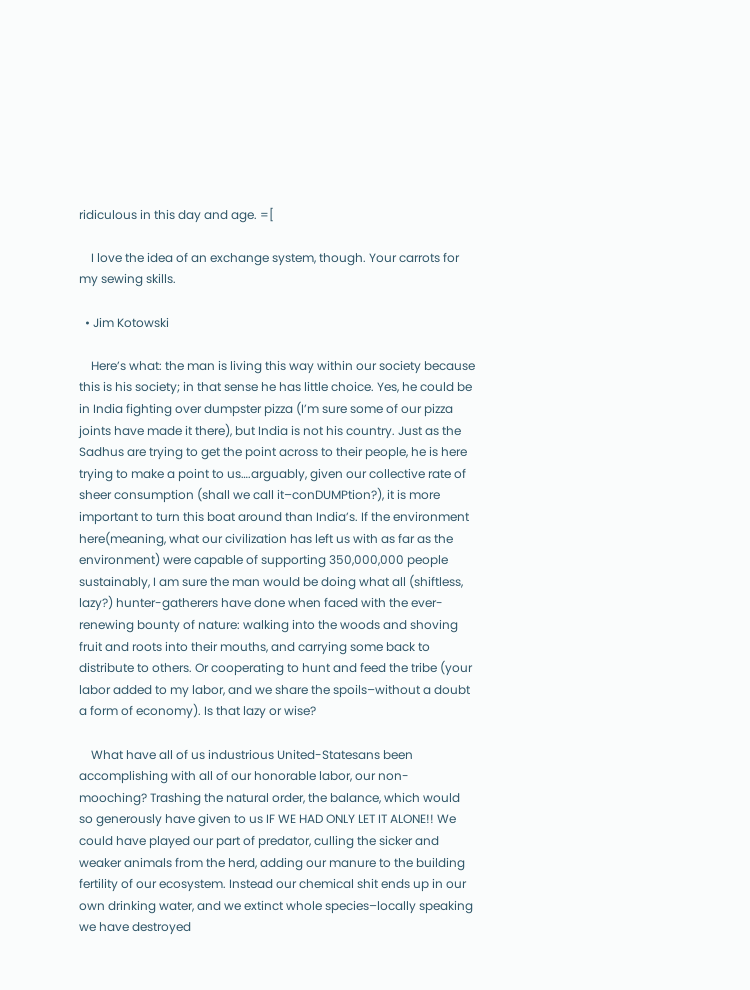ridiculous in this day and age. =[

    I love the idea of an exchange system, though. Your carrots for my sewing skills.

  • Jim Kotowski

    Here’s what: the man is living this way within our society because this is his society; in that sense he has little choice. Yes, he could be in India fighting over dumpster pizza (I’m sure some of our pizza joints have made it there), but India is not his country. Just as the Sadhus are trying to get the point across to their people, he is here trying to make a point to us….arguably, given our collective rate of sheer consumption (shall we call it–conDUMPtion?), it is more important to turn this boat around than India’s. If the environment here(meaning, what our civilization has left us with as far as the environment) were capable of supporting 350,000,000 people sustainably, I am sure the man would be doing what all (shiftless, lazy?) hunter-gatherers have done when faced with the ever-renewing bounty of nature: walking into the woods and shoving fruit and roots into their mouths, and carrying some back to distribute to others. Or cooperating to hunt and feed the tribe (your labor added to my labor, and we share the spoils–without a doubt a form of economy). Is that lazy or wise?

    What have all of us industrious United-Statesans been accomplishing with all of our honorable labor, our non-mooching? Trashing the natural order, the balance, which would so generously have given to us IF WE HAD ONLY LET IT ALONE!! We could have played our part of predator, culling the sicker and weaker animals from the herd, adding our manure to the building fertility of our ecosystem. Instead our chemical shit ends up in our own drinking water, and we extinct whole species–locally speaking we have destroyed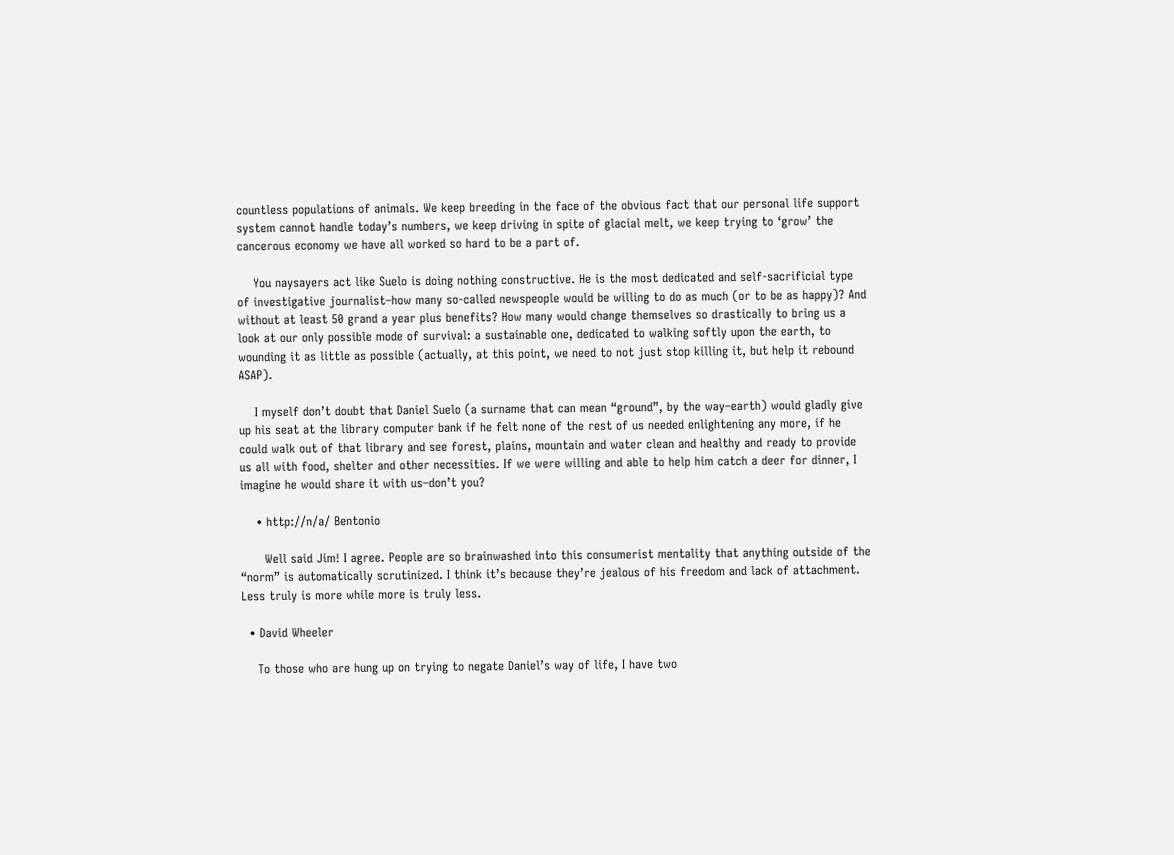countless populations of animals. We keep breeding in the face of the obvious fact that our personal life support system cannot handle today’s numbers, we keep driving in spite of glacial melt, we keep trying to ‘grow’ the cancerous economy we have all worked so hard to be a part of.

    You naysayers act like Suelo is doing nothing constructive. He is the most dedicated and self-sacrificial type of investigative journalist–how many so-called newspeople would be willing to do as much (or to be as happy)? And without at least 50 grand a year plus benefits? How many would change themselves so drastically to bring us a look at our only possible mode of survival: a sustainable one, dedicated to walking softly upon the earth, to wounding it as little as possible (actually, at this point, we need to not just stop killing it, but help it rebound ASAP).

    I myself don’t doubt that Daniel Suelo (a surname that can mean “ground”, by the way–earth) would gladly give up his seat at the library computer bank if he felt none of the rest of us needed enlightening any more, if he could walk out of that library and see forest, plains, mountain and water clean and healthy and ready to provide us all with food, shelter and other necessities. If we were willing and able to help him catch a deer for dinner, I imagine he would share it with us–don’t you?

    • http://n/a/ Bentonio

      Well said Jim! I agree. People are so brainwashed into this consumerist mentality that anything outside of the “norm” is automatically scrutinized. I think it’s because they’re jealous of his freedom and lack of attachment. Less truly is more while more is truly less.

  • David Wheeler

    To those who are hung up on trying to negate Daniel’s way of life, I have two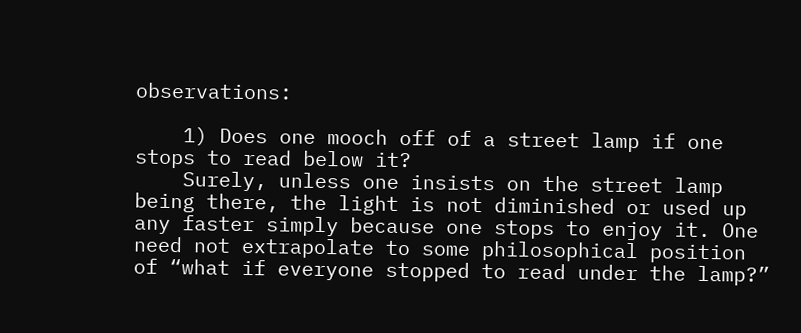observations:

    1) Does one mooch off of a street lamp if one stops to read below it?
    Surely, unless one insists on the street lamp being there, the light is not diminished or used up any faster simply because one stops to enjoy it. One need not extrapolate to some philosophical position of “what if everyone stopped to read under the lamp?”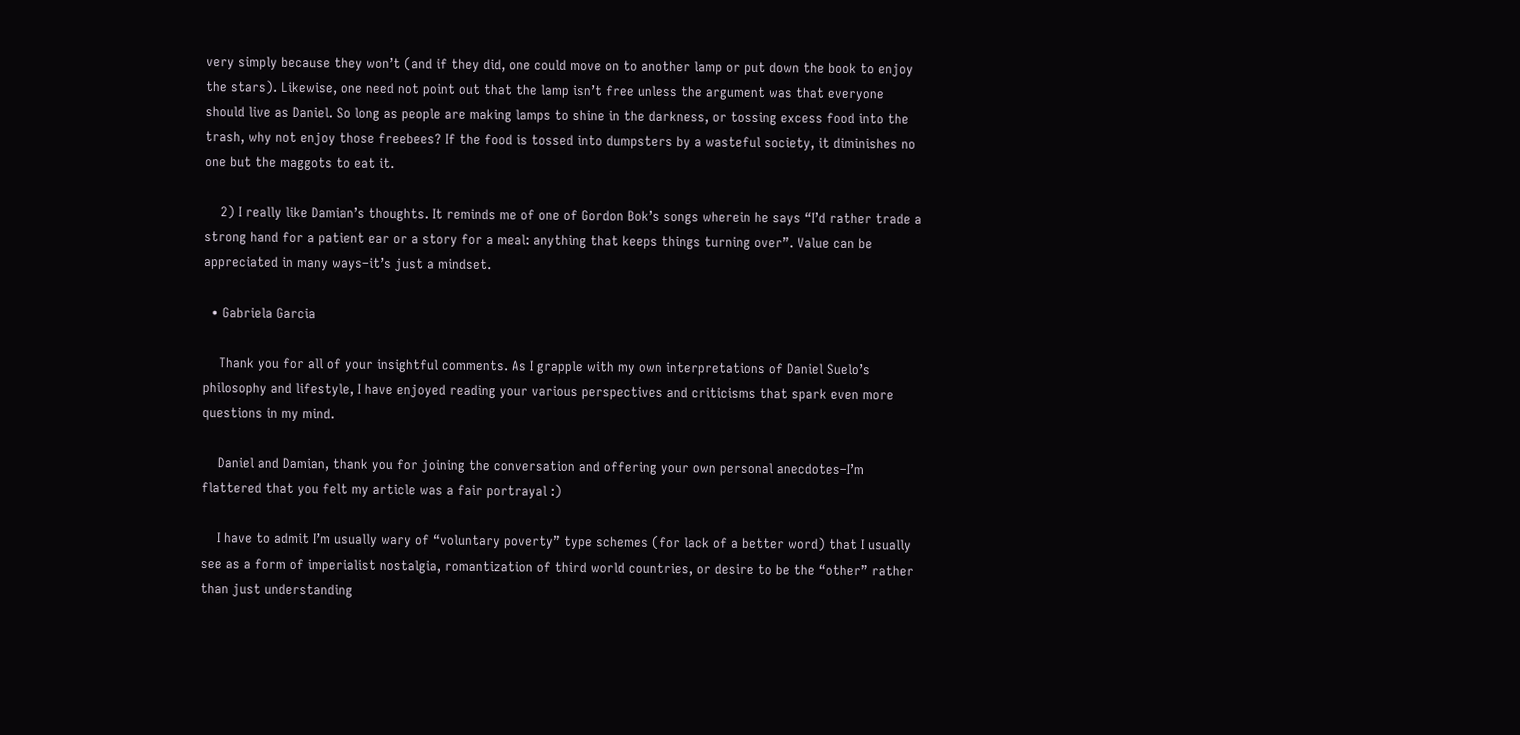very simply because they won’t (and if they did, one could move on to another lamp or put down the book to enjoy the stars). Likewise, one need not point out that the lamp isn’t free unless the argument was that everyone should live as Daniel. So long as people are making lamps to shine in the darkness, or tossing excess food into the trash, why not enjoy those freebees? If the food is tossed into dumpsters by a wasteful society, it diminishes no one but the maggots to eat it.

    2) I really like Damian’s thoughts. It reminds me of one of Gordon Bok’s songs wherein he says “I’d rather trade a strong hand for a patient ear or a story for a meal: anything that keeps things turning over”. Value can be appreciated in many ways–it’s just a mindset.

  • Gabriela Garcia

    Thank you for all of your insightful comments. As I grapple with my own interpretations of Daniel Suelo’s philosophy and lifestyle, I have enjoyed reading your various perspectives and criticisms that spark even more questions in my mind.

    Daniel and Damian, thank you for joining the conversation and offering your own personal anecdotes–I’m flattered that you felt my article was a fair portrayal :)

    I have to admit I’m usually wary of “voluntary poverty” type schemes (for lack of a better word) that I usually see as a form of imperialist nostalgia, romantization of third world countries, or desire to be the “other” rather than just understanding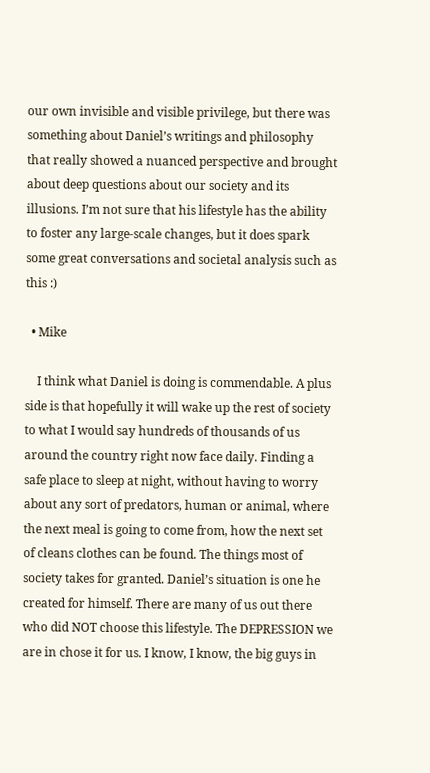our own invisible and visible privilege, but there was something about Daniel’s writings and philosophy that really showed a nuanced perspective and brought about deep questions about our society and its illusions. I’m not sure that his lifestyle has the ability to foster any large-scale changes, but it does spark some great conversations and societal analysis such as this :)

  • Mike

    I think what Daniel is doing is commendable. A plus side is that hopefully it will wake up the rest of society to what I would say hundreds of thousands of us around the country right now face daily. Finding a safe place to sleep at night, without having to worry about any sort of predators, human or animal, where the next meal is going to come from, how the next set of cleans clothes can be found. The things most of society takes for granted. Daniel’s situation is one he created for himself. There are many of us out there who did NOT choose this lifestyle. The DEPRESSION we are in chose it for us. I know, I know, the big guys in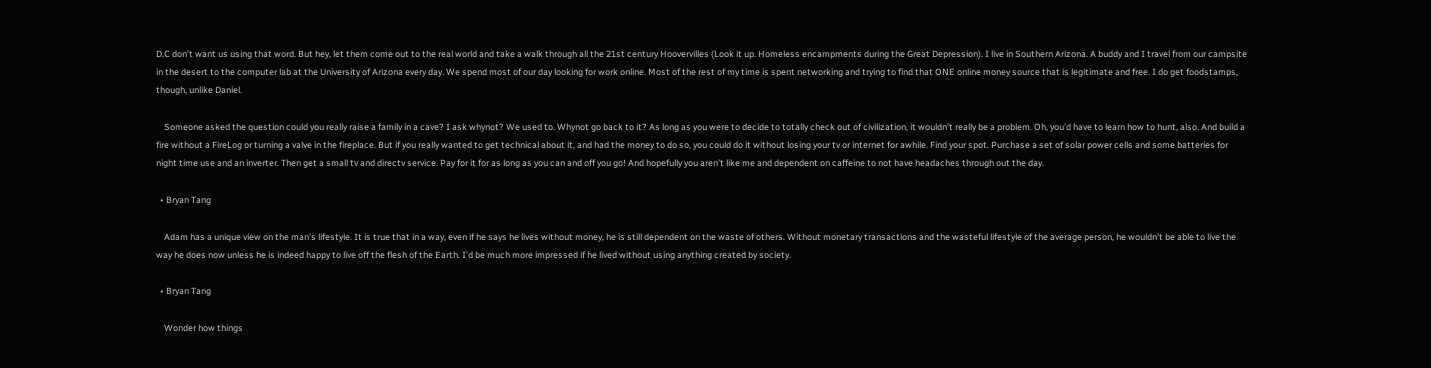D.C don’t want us using that word. But hey, let them come out to the real world and take a walk through all the 21st century Hoovervilles (Look it up. Homeless encampments during the Great Depression). I live in Southern Arizona. A buddy and I travel from our campsite in the desert to the computer lab at the University of Arizona every day. We spend most of our day looking for work online. Most of the rest of my time is spent networking and trying to find that ONE online money source that is legitimate and free. I do get foodstamps, though, unlike Daniel.

    Someone asked the question could you really raise a family in a cave? I ask whynot? We used to. Whynot go back to it? As long as you were to decide to totally check out of civilization, it wouldn’t really be a problem. Oh, you’d have to learn how to hunt, also. And build a fire without a FireLog or turning a valve in the fireplace. But if you really wanted to get technical about it, and had the money to do so, you could do it without losing your tv or internet for awhile. Find your spot. Purchase a set of solar power cells and some batteries for night time use and an inverter. Then get a small tv and directv service. Pay for it for as long as you can and off you go! And hopefully you aren’t like me and dependent on caffeine to not have headaches through out the day.

  • Bryan Tang

    Adam has a unique view on the man’s lifestyle. It is true that in a way, even if he says he lives without money, he is still dependent on the waste of others. Without monetary transactions and the wasteful lifestyle of the average person, he wouldn’t be able to live the way he does now unless he is indeed happy to live off the flesh of the Earth. I’d be much more impressed if he lived without using anything created by society.

  • Bryan Tang

    Wonder how things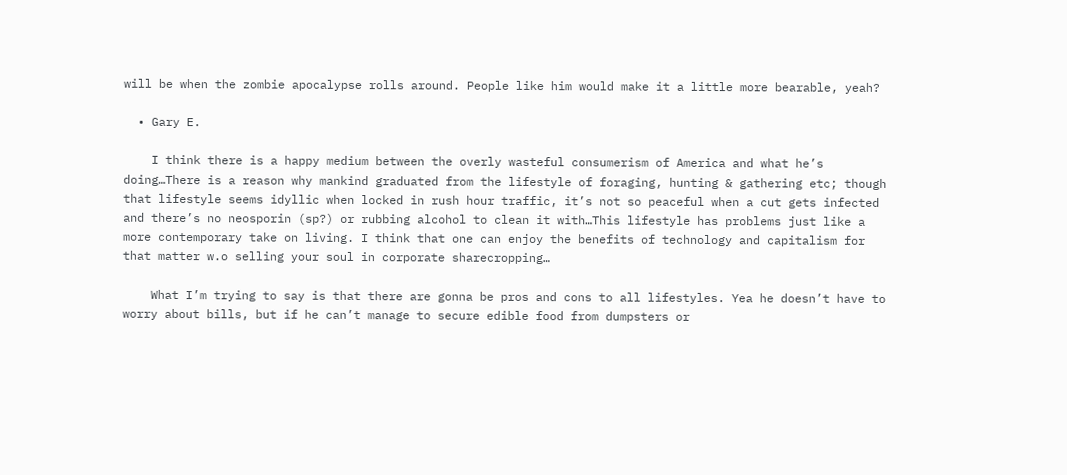will be when the zombie apocalypse rolls around. People like him would make it a little more bearable, yeah?

  • Gary E.

    I think there is a happy medium between the overly wasteful consumerism of America and what he’s doing…There is a reason why mankind graduated from the lifestyle of foraging, hunting & gathering etc; though that lifestyle seems idyllic when locked in rush hour traffic, it’s not so peaceful when a cut gets infected and there’s no neosporin (sp?) or rubbing alcohol to clean it with…This lifestyle has problems just like a more contemporary take on living. I think that one can enjoy the benefits of technology and capitalism for that matter w.o selling your soul in corporate sharecropping…

    What I’m trying to say is that there are gonna be pros and cons to all lifestyles. Yea he doesn’t have to worry about bills, but if he can’t manage to secure edible food from dumpsters or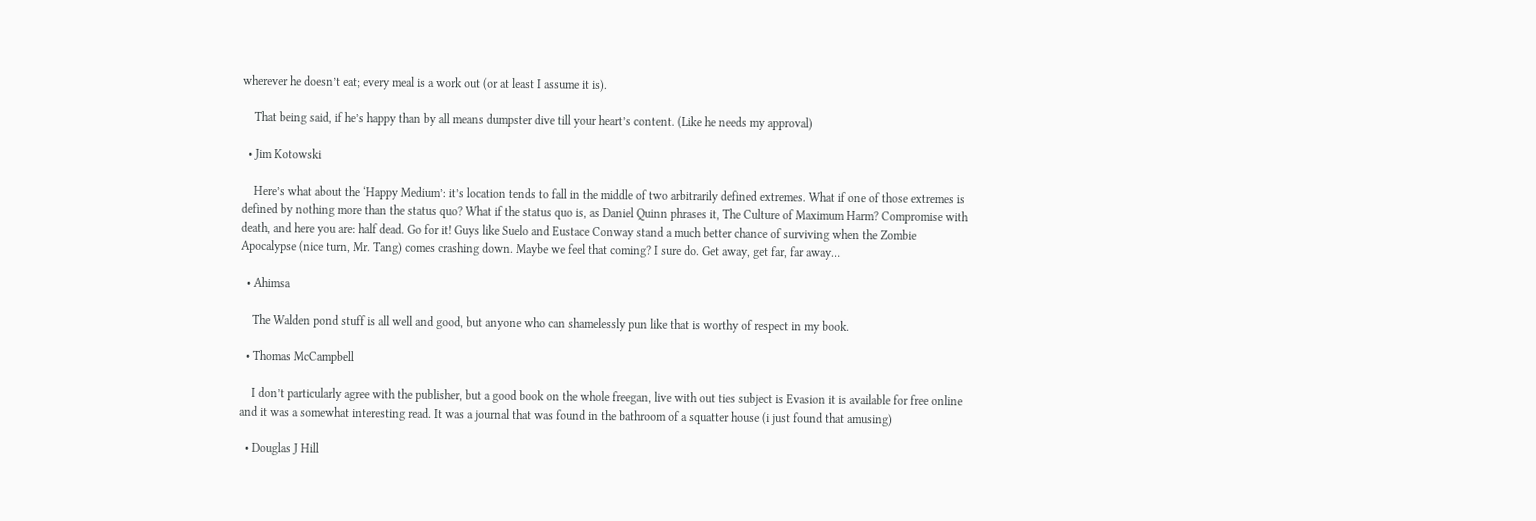wherever he doesn’t eat; every meal is a work out (or at least I assume it is).

    That being said, if he’s happy than by all means dumpster dive till your heart’s content. (Like he needs my approval)

  • Jim Kotowski

    Here’s what about the ‘Happy Medium’: it’s location tends to fall in the middle of two arbitrarily defined extremes. What if one of those extremes is defined by nothing more than the status quo? What if the status quo is, as Daniel Quinn phrases it, The Culture of Maximum Harm? Compromise with death, and here you are: half dead. Go for it! Guys like Suelo and Eustace Conway stand a much better chance of surviving when the Zombie Apocalypse (nice turn, Mr. Tang) comes crashing down. Maybe we feel that coming? I sure do. Get away, get far, far away…

  • Ahimsa

    The Walden pond stuff is all well and good, but anyone who can shamelessly pun like that is worthy of respect in my book.

  • Thomas McCampbell

    I don’t particularly agree with the publisher, but a good book on the whole freegan, live with out ties subject is Evasion it is available for free online and it was a somewhat interesting read. It was a journal that was found in the bathroom of a squatter house (i just found that amusing)

  • Douglas J Hill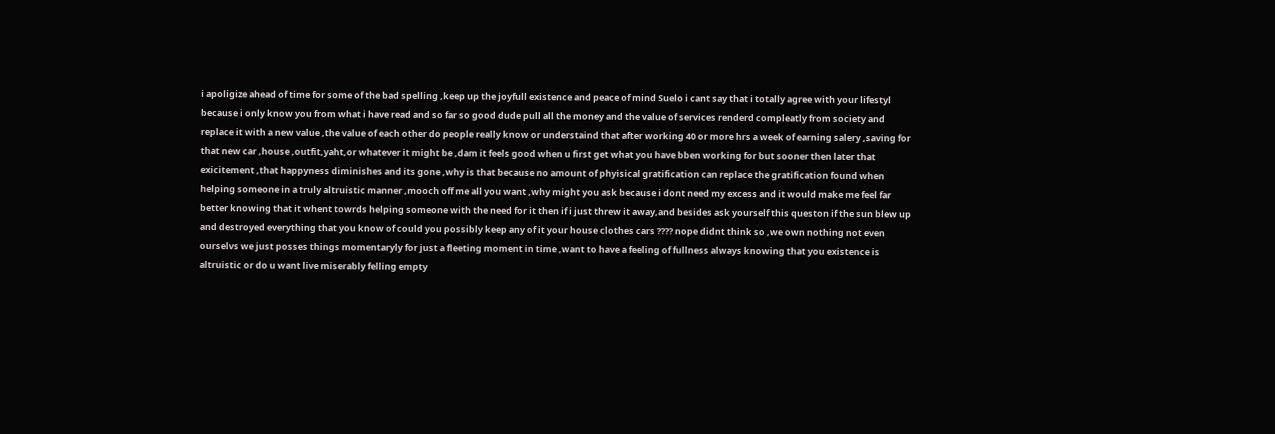i apoligize ahead of time for some of the bad spelling ,keep up the joyfull existence and peace of mind Suelo i cant say that i totally agree with your lifestyl because i only know you from what i have read and so far so good dude pull all the money and the value of services renderd compleatly from society and replace it with a new value ,the value of each other do people really know or understaind that after working 40 or more hrs a week of earning salery ,saving for that new car ,house ,outfit,yaht,or whatever it might be ,dam it feels good when u first get what you have bben working for but sooner then later that exicitement ,that happyness diminishes and its gone ,why is that because no amount of phyisical gratification can replace the gratification found when helping someone in a truly altruistic manner ,mooch off me all you want ,why might you ask because i dont need my excess and it would make me feel far better knowing that it whent towrds helping someone with the need for it then if i just threw it away,and besides ask yourself this queston if the sun blew up and destroyed everything that you know of could you possibly keep any of it your house clothes cars ???? nope didnt think so ,we own nothing not even ourselvs we just posses things momentaryly for just a fleeting moment in time ,want to have a feeling of fullness always knowing that you existence is altruistic or do u want live miserably felling empty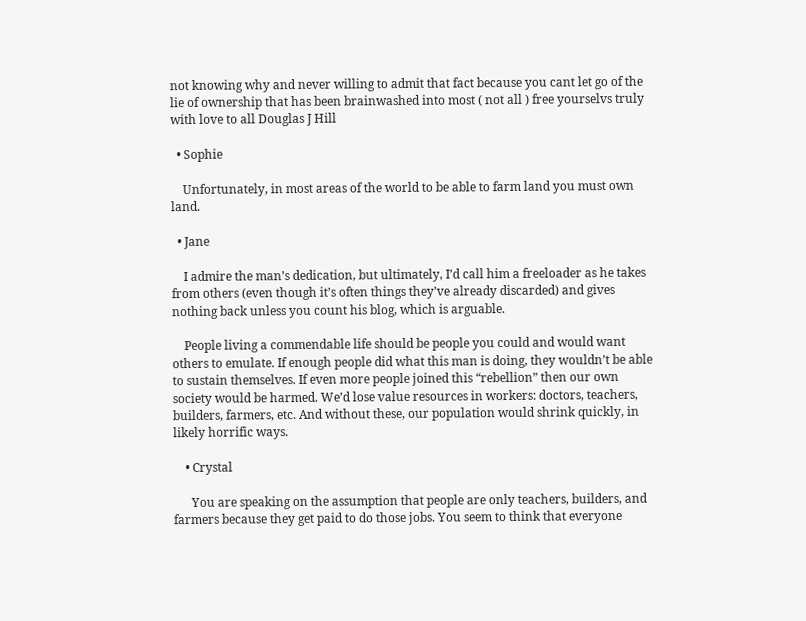not knowing why and never willing to admit that fact because you cant let go of the lie of ownership that has been brainwashed into most ( not all ) free yourselvs truly with love to all Douglas J Hill

  • Sophie

    Unfortunately, in most areas of the world to be able to farm land you must own land.

  • Jane

    I admire the man’s dedication, but ultimately, I’d call him a freeloader as he takes from others (even though it’s often things they’ve already discarded) and gives nothing back unless you count his blog, which is arguable.

    People living a commendable life should be people you could and would want others to emulate. If enough people did what this man is doing, they wouldn’t be able to sustain themselves. If even more people joined this “rebellion” then our own society would be harmed. We’d lose value resources in workers: doctors, teachers, builders, farmers, etc. And without these, our population would shrink quickly, in likely horrific ways.

    • Crystal

      You are speaking on the assumption that people are only teachers, builders, and farmers because they get paid to do those jobs. You seem to think that everyone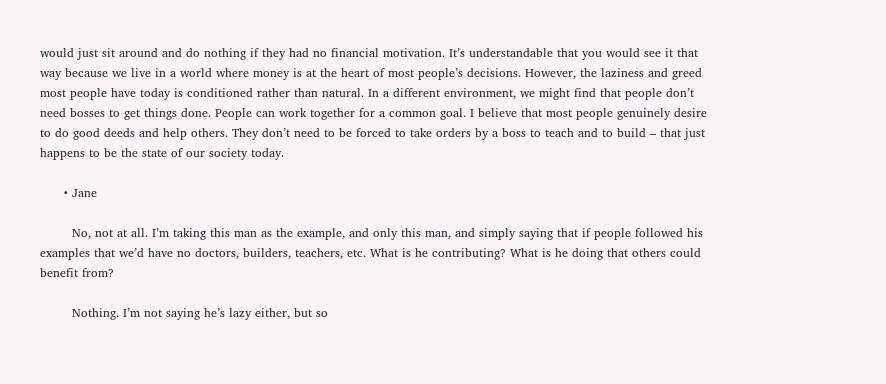would just sit around and do nothing if they had no financial motivation. It’s understandable that you would see it that way because we live in a world where money is at the heart of most people’s decisions. However, the laziness and greed most people have today is conditioned rather than natural. In a different environment, we might find that people don’t need bosses to get things done. People can work together for a common goal. I believe that most people genuinely desire to do good deeds and help others. They don’t need to be forced to take orders by a boss to teach and to build – that just happens to be the state of our society today.

      • Jane

        No, not at all. I’m taking this man as the example, and only this man, and simply saying that if people followed his examples that we’d have no doctors, builders, teachers, etc. What is he contributing? What is he doing that others could benefit from?

        Nothing. I’m not saying he’s lazy either, but so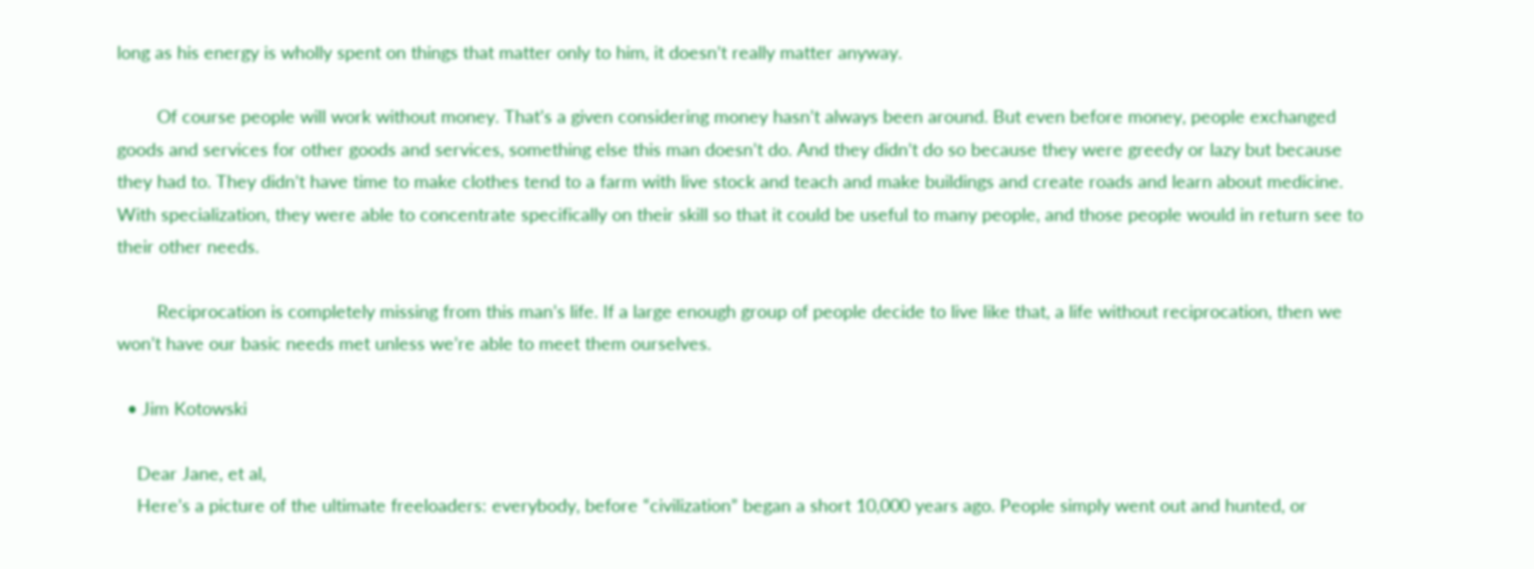long as his energy is wholly spent on things that matter only to him, it doesn’t really matter anyway.

        Of course people will work without money. That’s a given considering money hasn’t always been around. But even before money, people exchanged goods and services for other goods and services, something else this man doesn’t do. And they didn’t do so because they were greedy or lazy but because they had to. They didn’t have time to make clothes tend to a farm with live stock and teach and make buildings and create roads and learn about medicine. With specialization, they were able to concentrate specifically on their skill so that it could be useful to many people, and those people would in return see to their other needs.

        Reciprocation is completely missing from this man’s life. If a large enough group of people decide to live like that, a life without reciprocation, then we won’t have our basic needs met unless we’re able to meet them ourselves.

  • Jim Kotowski

    Dear Jane, et al,
    Here’s a picture of the ultimate freeloaders: everybody, before “civilization” began a short 10,000 years ago. People simply went out and hunted, or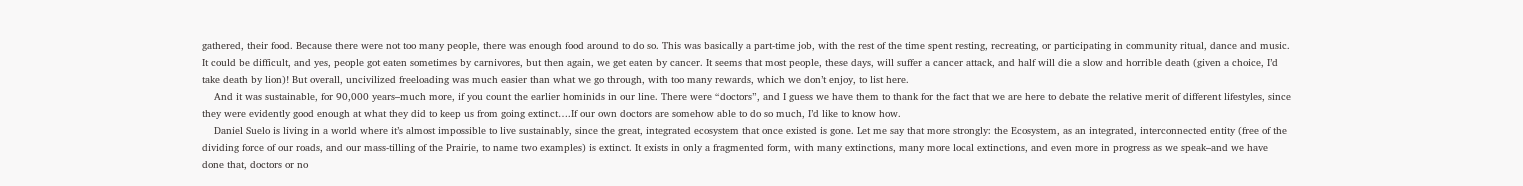gathered, their food. Because there were not too many people, there was enough food around to do so. This was basically a part-time job, with the rest of the time spent resting, recreating, or participating in community ritual, dance and music. It could be difficult, and yes, people got eaten sometimes by carnivores, but then again, we get eaten by cancer. It seems that most people, these days, will suffer a cancer attack, and half will die a slow and horrible death (given a choice, I’d take death by lion)! But overall, uncivilized freeloading was much easier than what we go through, with too many rewards, which we don’t enjoy, to list here.
    And it was sustainable, for 90,000 years–much more, if you count the earlier hominids in our line. There were “doctors”, and I guess we have them to thank for the fact that we are here to debate the relative merit of different lifestyles, since they were evidently good enough at what they did to keep us from going extinct….If our own doctors are somehow able to do so much, I’d like to know how.
    Daniel Suelo is living in a world where it’s almost impossible to live sustainably, since the great, integrated ecosystem that once existed is gone. Let me say that more strongly: the Ecosystem, as an integrated, interconnected entity (free of the dividing force of our roads, and our mass-tilling of the Prairie, to name two examples) is extinct. It exists in only a fragmented form, with many extinctions, many more local extinctions, and even more in progress as we speak–and we have done that, doctors or no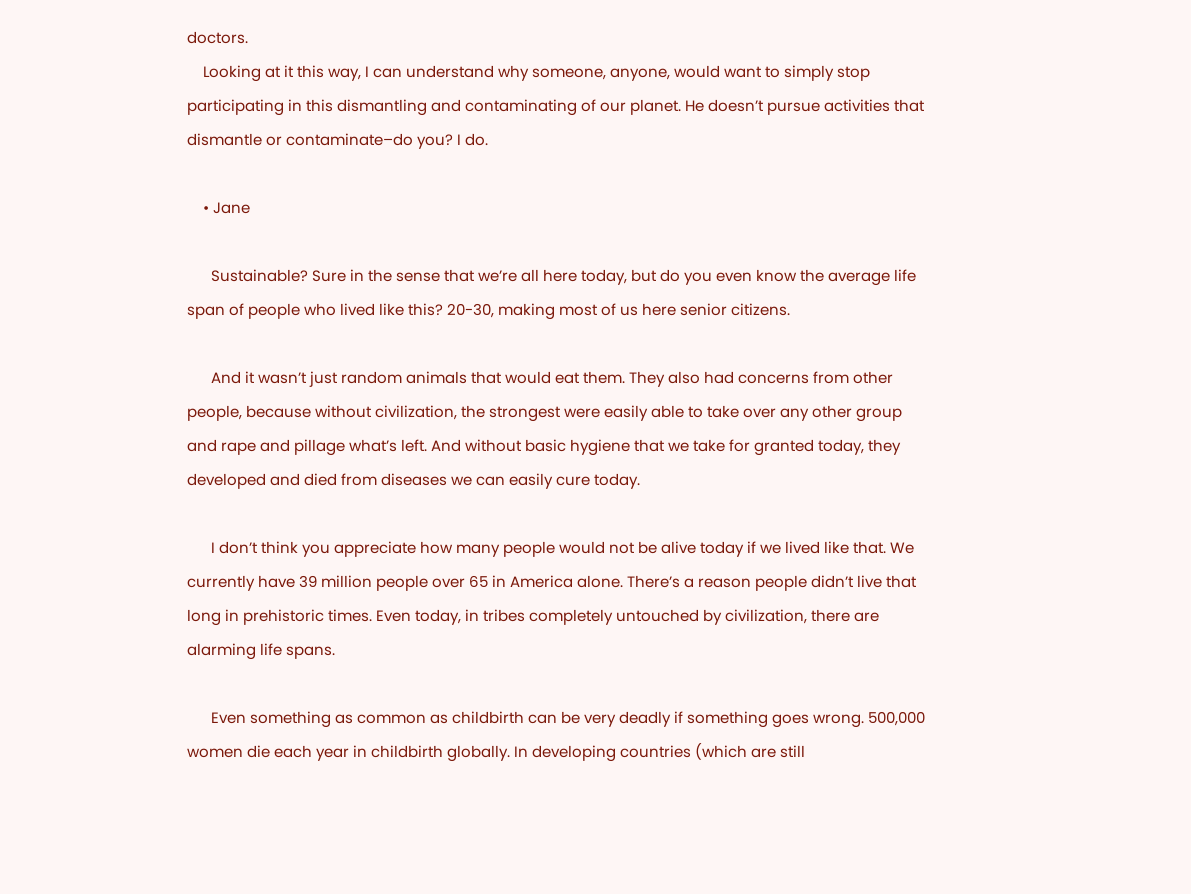doctors.
    Looking at it this way, I can understand why someone, anyone, would want to simply stop participating in this dismantling and contaminating of our planet. He doesn’t pursue activities that dismantle or contaminate–do you? I do.

    • Jane

      Sustainable? Sure in the sense that we’re all here today, but do you even know the average life span of people who lived like this? 20-30, making most of us here senior citizens.

      And it wasn’t just random animals that would eat them. They also had concerns from other people, because without civilization, the strongest were easily able to take over any other group and rape and pillage what’s left. And without basic hygiene that we take for granted today, they developed and died from diseases we can easily cure today.

      I don’t think you appreciate how many people would not be alive today if we lived like that. We currently have 39 million people over 65 in America alone. There’s a reason people didn’t live that long in prehistoric times. Even today, in tribes completely untouched by civilization, there are alarming life spans.

      Even something as common as childbirth can be very deadly if something goes wrong. 500,000 women die each year in childbirth globally. In developing countries (which are still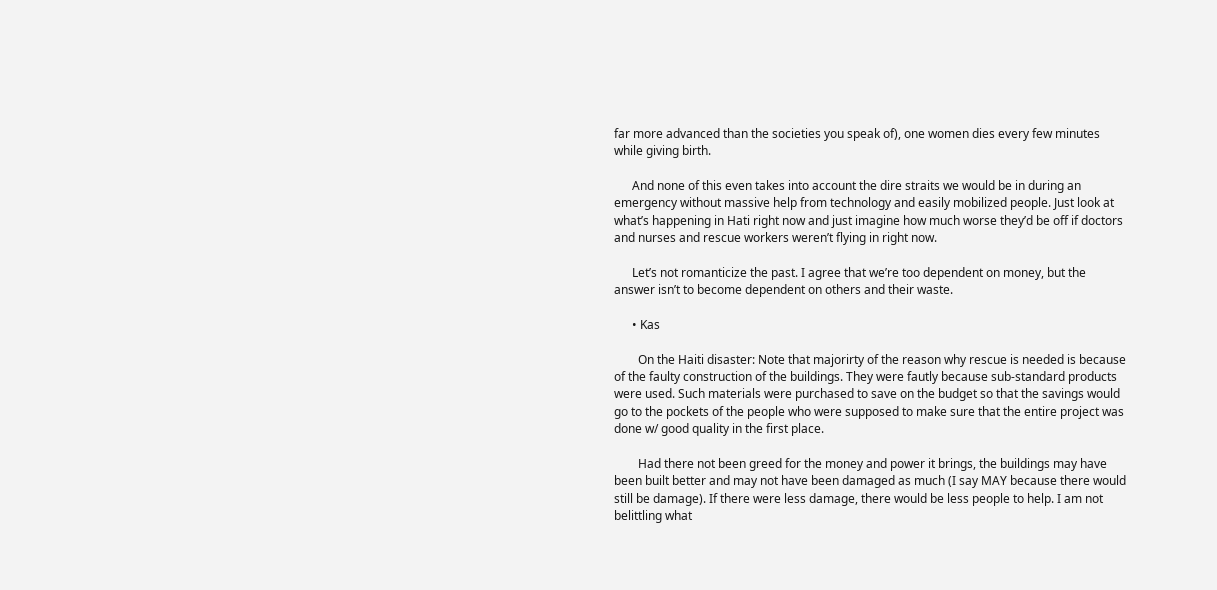far more advanced than the societies you speak of), one women dies every few minutes while giving birth.

      And none of this even takes into account the dire straits we would be in during an emergency without massive help from technology and easily mobilized people. Just look at what’s happening in Hati right now and just imagine how much worse they’d be off if doctors and nurses and rescue workers weren’t flying in right now.

      Let’s not romanticize the past. I agree that we’re too dependent on money, but the answer isn’t to become dependent on others and their waste.

      • Kas

        On the Haiti disaster: Note that majorirty of the reason why rescue is needed is because of the faulty construction of the buildings. They were fautly because sub-standard products were used. Such materials were purchased to save on the budget so that the savings would go to the pockets of the people who were supposed to make sure that the entire project was done w/ good quality in the first place.

        Had there not been greed for the money and power it brings, the buildings may have been built better and may not have been damaged as much (I say MAY because there would still be damage). If there were less damage, there would be less people to help. I am not belittling what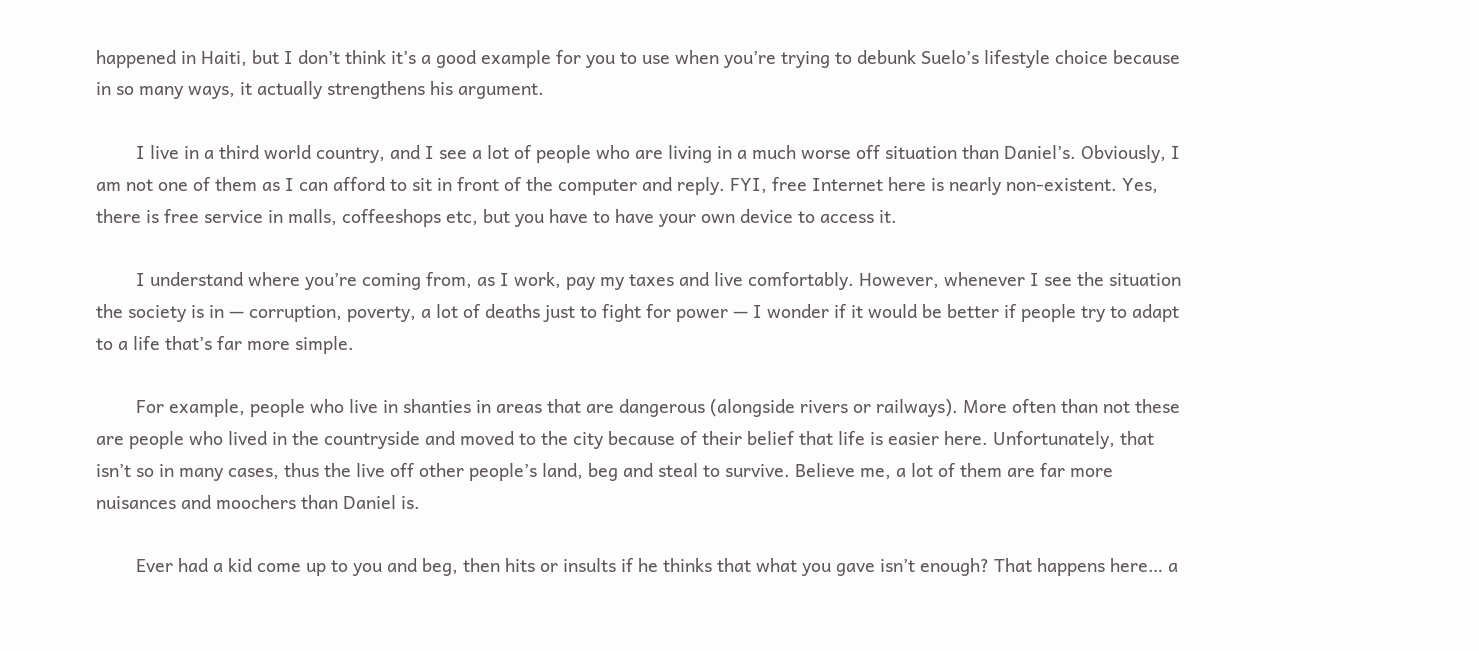happened in Haiti, but I don’t think it’s a good example for you to use when you’re trying to debunk Suelo’s lifestyle choice because in so many ways, it actually strengthens his argument.

        I live in a third world country, and I see a lot of people who are living in a much worse off situation than Daniel’s. Obviously, I am not one of them as I can afford to sit in front of the computer and reply. FYI, free Internet here is nearly non-existent. Yes, there is free service in malls, coffeeshops etc, but you have to have your own device to access it.

        I understand where you’re coming from, as I work, pay my taxes and live comfortably. However, whenever I see the situation the society is in — corruption, poverty, a lot of deaths just to fight for power — I wonder if it would be better if people try to adapt to a life that’s far more simple.

        For example, people who live in shanties in areas that are dangerous (alongside rivers or railways). More often than not these are people who lived in the countryside and moved to the city because of their belief that life is easier here. Unfortunately, that isn’t so in many cases, thus the live off other people’s land, beg and steal to survive. Believe me, a lot of them are far more nuisances and moochers than Daniel is.

        Ever had a kid come up to you and beg, then hits or insults if he thinks that what you gave isn’t enough? That happens here… a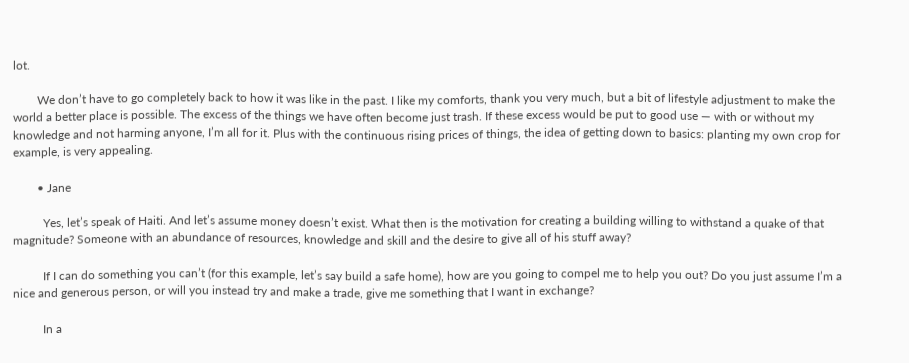lot.

        We don’t have to go completely back to how it was like in the past. I like my comforts, thank you very much, but a bit of lifestyle adjustment to make the world a better place is possible. The excess of the things we have often become just trash. If these excess would be put to good use — with or without my knowledge and not harming anyone, I’m all for it. Plus with the continuous rising prices of things, the idea of getting down to basics: planting my own crop for example, is very appealing.

        • Jane

          Yes, let’s speak of Haiti. And let’s assume money doesn’t exist. What then is the motivation for creating a building willing to withstand a quake of that magnitude? Someone with an abundance of resources, knowledge and skill and the desire to give all of his stuff away?

          If I can do something you can’t (for this example, let’s say build a safe home), how are you going to compel me to help you out? Do you just assume I’m a nice and generous person, or will you instead try and make a trade, give me something that I want in exchange?

          In a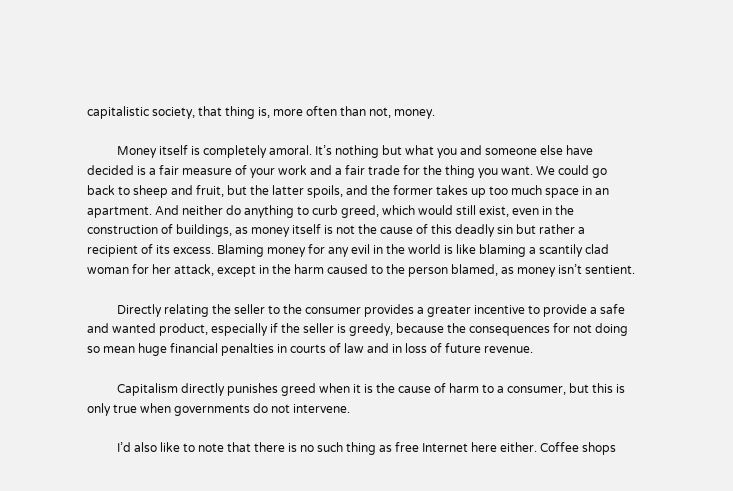capitalistic society, that thing is, more often than not, money.

          Money itself is completely amoral. It’s nothing but what you and someone else have decided is a fair measure of your work and a fair trade for the thing you want. We could go back to sheep and fruit, but the latter spoils, and the former takes up too much space in an apartment. And neither do anything to curb greed, which would still exist, even in the construction of buildings, as money itself is not the cause of this deadly sin but rather a recipient of its excess. Blaming money for any evil in the world is like blaming a scantily clad woman for her attack, except in the harm caused to the person blamed, as money isn’t sentient.

          Directly relating the seller to the consumer provides a greater incentive to provide a safe and wanted product, especially if the seller is greedy, because the consequences for not doing so mean huge financial penalties in courts of law and in loss of future revenue.

          Capitalism directly punishes greed when it is the cause of harm to a consumer, but this is only true when governments do not intervene.

          I’d also like to note that there is no such thing as free Internet here either. Coffee shops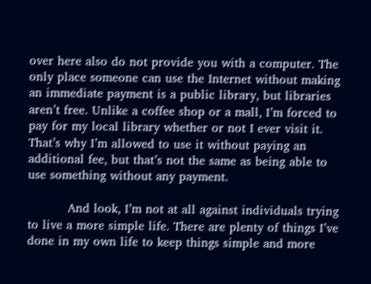over here also do not provide you with a computer. The only place someone can use the Internet without making an immediate payment is a public library, but libraries aren’t free. Unlike a coffee shop or a mall, I’m forced to pay for my local library whether or not I ever visit it. That’s why I’m allowed to use it without paying an additional fee, but that’s not the same as being able to use something without any payment.

          And look, I’m not at all against individuals trying to live a more simple life. There are plenty of things I’ve done in my own life to keep things simple and more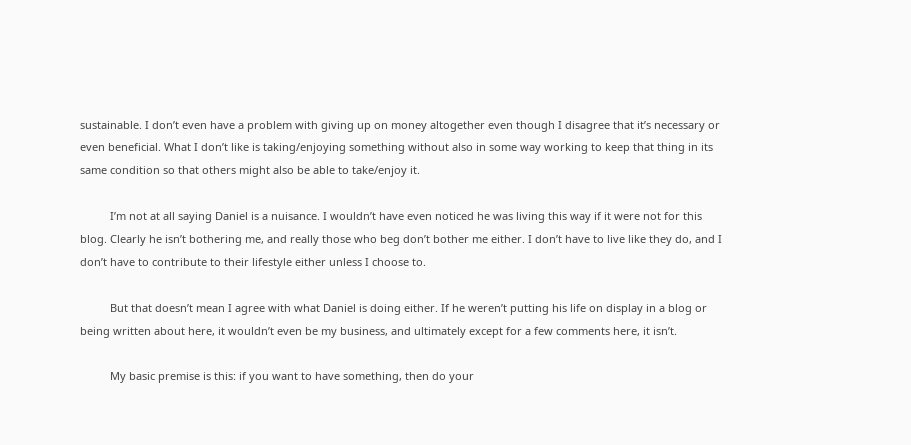sustainable. I don’t even have a problem with giving up on money altogether even though I disagree that it’s necessary or even beneficial. What I don’t like is taking/enjoying something without also in some way working to keep that thing in its same condition so that others might also be able to take/enjoy it.

          I’m not at all saying Daniel is a nuisance. I wouldn’t have even noticed he was living this way if it were not for this blog. Clearly he isn’t bothering me, and really those who beg don’t bother me either. I don’t have to live like they do, and I don’t have to contribute to their lifestyle either unless I choose to.

          But that doesn’t mean I agree with what Daniel is doing either. If he weren’t putting his life on display in a blog or being written about here, it wouldn’t even be my business, and ultimately except for a few comments here, it isn’t.

          My basic premise is this: if you want to have something, then do your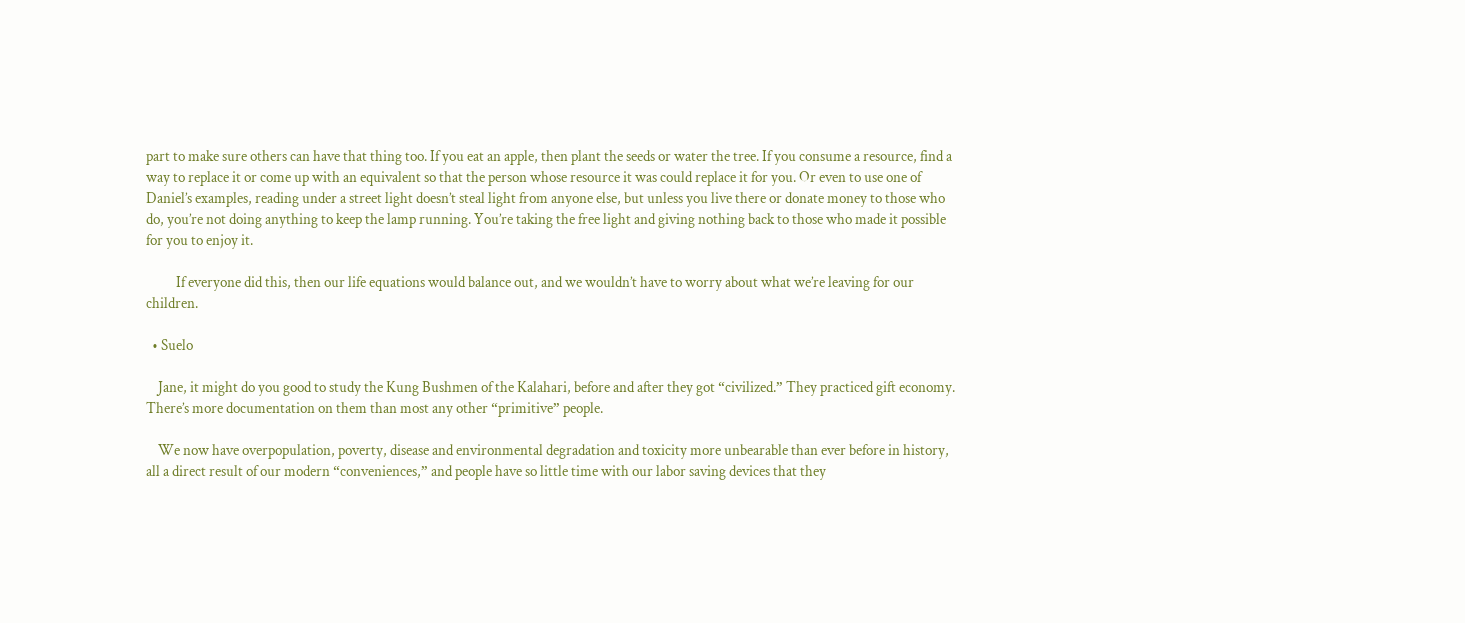part to make sure others can have that thing too. If you eat an apple, then plant the seeds or water the tree. If you consume a resource, find a way to replace it or come up with an equivalent so that the person whose resource it was could replace it for you. Or even to use one of Daniel’s examples, reading under a street light doesn’t steal light from anyone else, but unless you live there or donate money to those who do, you’re not doing anything to keep the lamp running. You’re taking the free light and giving nothing back to those who made it possible for you to enjoy it.

          If everyone did this, then our life equations would balance out, and we wouldn’t have to worry about what we’re leaving for our children.

  • Suelo

    Jane, it might do you good to study the Kung Bushmen of the Kalahari, before and after they got “civilized.” They practiced gift economy. There’s more documentation on them than most any other “primitive” people.

    We now have overpopulation, poverty, disease and environmental degradation and toxicity more unbearable than ever before in history, all a direct result of our modern “conveniences,” and people have so little time with our labor saving devices that they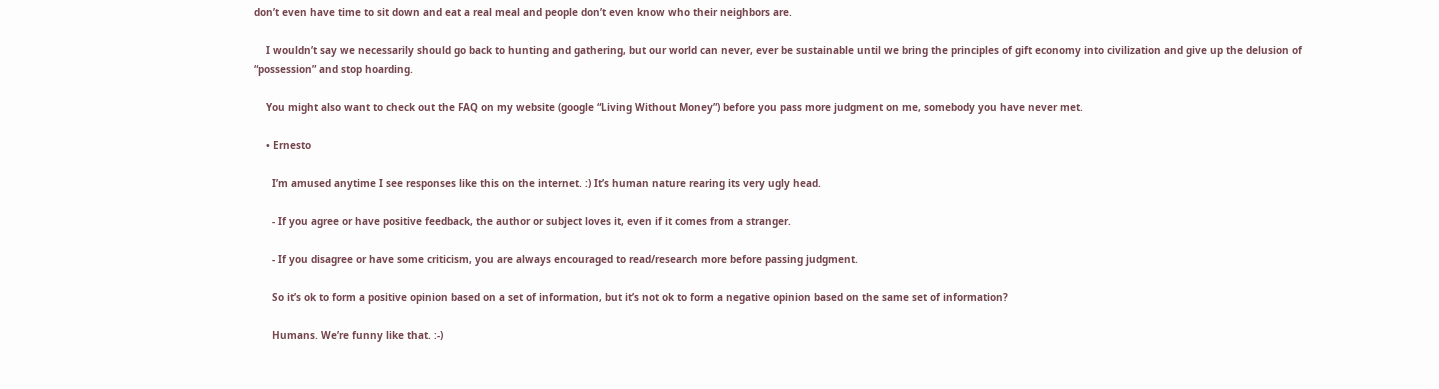don’t even have time to sit down and eat a real meal and people don’t even know who their neighbors are.

    I wouldn’t say we necessarily should go back to hunting and gathering, but our world can never, ever be sustainable until we bring the principles of gift economy into civilization and give up the delusion of “possession” and stop hoarding.

    You might also want to check out the FAQ on my website (google “Living Without Money”) before you pass more judgment on me, somebody you have never met.

    • Ernesto

      I’m amused anytime I see responses like this on the internet. :) It’s human nature rearing its very ugly head.

      - If you agree or have positive feedback, the author or subject loves it, even if it comes from a stranger.

      - If you disagree or have some criticism, you are always encouraged to read/research more before passing judgment.

      So it’s ok to form a positive opinion based on a set of information, but it’s not ok to form a negative opinion based on the same set of information?

      Humans. We’re funny like that. :-)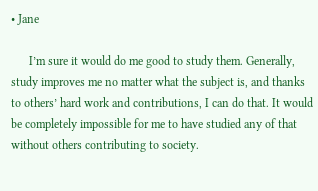• Jane

      I’m sure it would do me good to study them. Generally, study improves me no matter what the subject is, and thanks to others’ hard work and contributions, I can do that. It would be completely impossible for me to have studied any of that without others contributing to society.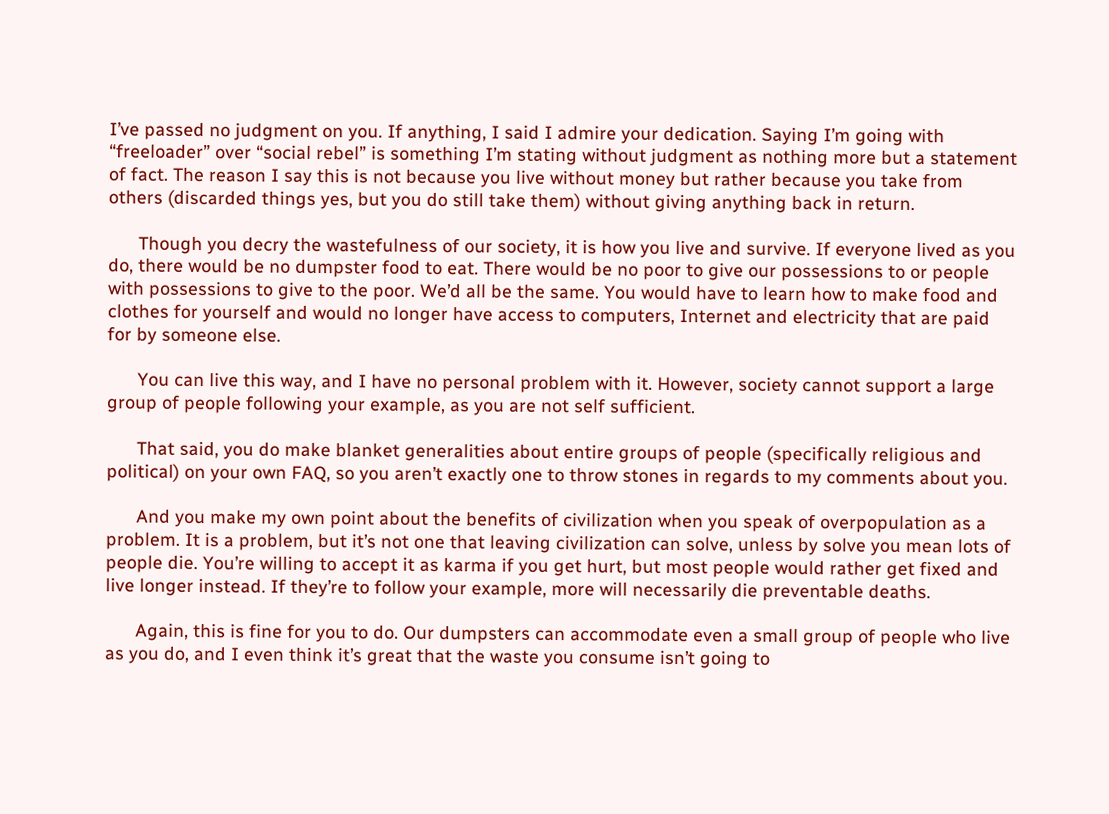I’ve passed no judgment on you. If anything, I said I admire your dedication. Saying I’m going with “freeloader” over “social rebel” is something I’m stating without judgment as nothing more but a statement of fact. The reason I say this is not because you live without money but rather because you take from others (discarded things yes, but you do still take them) without giving anything back in return.

      Though you decry the wastefulness of our society, it is how you live and survive. If everyone lived as you do, there would be no dumpster food to eat. There would be no poor to give our possessions to or people with possessions to give to the poor. We’d all be the same. You would have to learn how to make food and clothes for yourself and would no longer have access to computers, Internet and electricity that are paid for by someone else.

      You can live this way, and I have no personal problem with it. However, society cannot support a large group of people following your example, as you are not self sufficient.

      That said, you do make blanket generalities about entire groups of people (specifically religious and political) on your own FAQ, so you aren’t exactly one to throw stones in regards to my comments about you.

      And you make my own point about the benefits of civilization when you speak of overpopulation as a problem. It is a problem, but it’s not one that leaving civilization can solve, unless by solve you mean lots of people die. You’re willing to accept it as karma if you get hurt, but most people would rather get fixed and live longer instead. If they’re to follow your example, more will necessarily die preventable deaths.

      Again, this is fine for you to do. Our dumpsters can accommodate even a small group of people who live as you do, and I even think it’s great that the waste you consume isn’t going to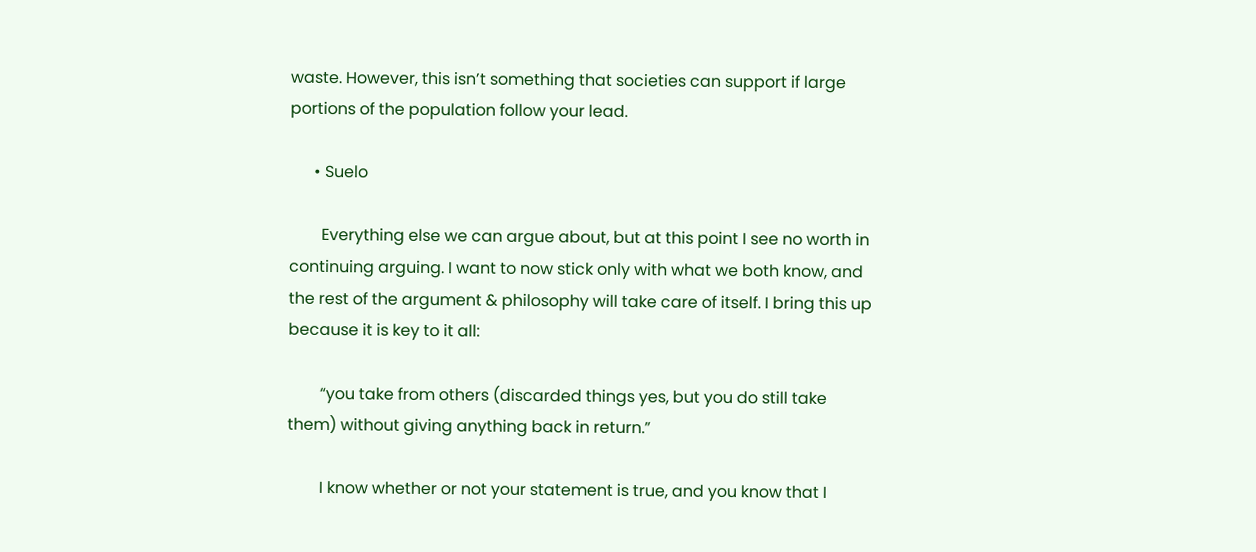waste. However, this isn’t something that societies can support if large portions of the population follow your lead.

      • Suelo

        Everything else we can argue about, but at this point I see no worth in continuing arguing. I want to now stick only with what we both know, and the rest of the argument & philosophy will take care of itself. I bring this up because it is key to it all:

        “you take from others (discarded things yes, but you do still take them) without giving anything back in return.”

        I know whether or not your statement is true, and you know that I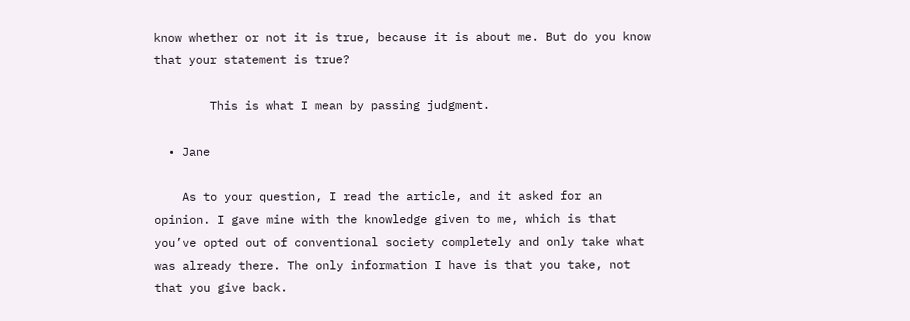know whether or not it is true, because it is about me. But do you know that your statement is true?

        This is what I mean by passing judgment.

  • Jane

    As to your question, I read the article, and it asked for an opinion. I gave mine with the knowledge given to me, which is that you’ve opted out of conventional society completely and only take what was already there. The only information I have is that you take, not that you give back.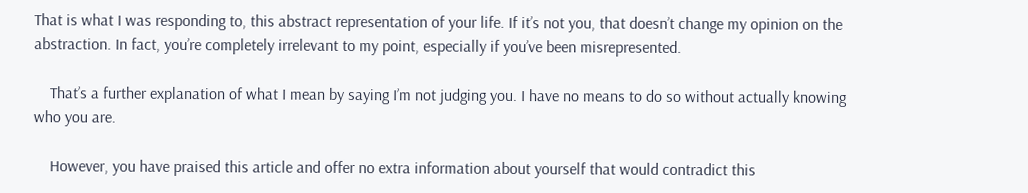That is what I was responding to, this abstract representation of your life. If it’s not you, that doesn’t change my opinion on the abstraction. In fact, you’re completely irrelevant to my point, especially if you’ve been misrepresented.

    That’s a further explanation of what I mean by saying I’m not judging you. I have no means to do so without actually knowing who you are.

    However, you have praised this article and offer no extra information about yourself that would contradict this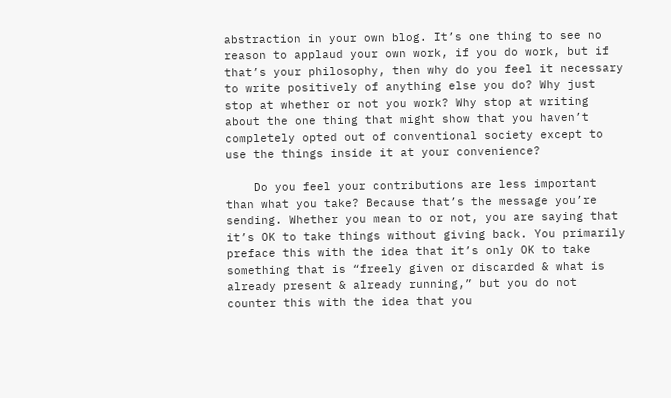abstraction in your own blog. It’s one thing to see no reason to applaud your own work, if you do work, but if that’s your philosophy, then why do you feel it necessary to write positively of anything else you do? Why just stop at whether or not you work? Why stop at writing about the one thing that might show that you haven’t completely opted out of conventional society except to use the things inside it at your convenience?

    Do you feel your contributions are less important than what you take? Because that’s the message you’re sending. Whether you mean to or not, you are saying that it’s OK to take things without giving back. You primarily preface this with the idea that it’s only OK to take something that is “freely given or discarded & what is already present & already running,” but you do not counter this with the idea that you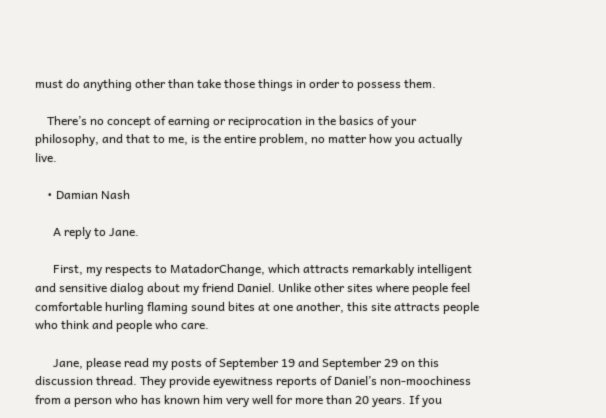must do anything other than take those things in order to possess them.

    There’s no concept of earning or reciprocation in the basics of your philosophy, and that to me, is the entire problem, no matter how you actually live.

    • Damian Nash

      A reply to Jane.

      First, my respects to MatadorChange, which attracts remarkably intelligent and sensitive dialog about my friend Daniel. Unlike other sites where people feel comfortable hurling flaming sound bites at one another, this site attracts people who think and people who care.

      Jane, please read my posts of September 19 and September 29 on this discussion thread. They provide eyewitness reports of Daniel’s non-moochiness from a person who has known him very well for more than 20 years. If you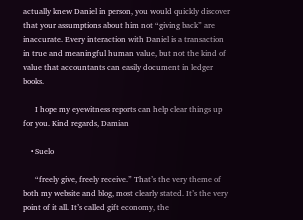actually knew Daniel in person, you would quickly discover that your assumptions about him not “giving back” are inaccurate. Every interaction with Daniel is a transaction in true and meaningful human value, but not the kind of value that accountants can easily document in ledger books.

      I hope my eyewitness reports can help clear things up for you. Kind regards, Damian

    • Suelo

      “freely give, freely receive.” That’s the very theme of both my website and blog, most clearly stated. It’s the very point of it all. It’s called gift economy, the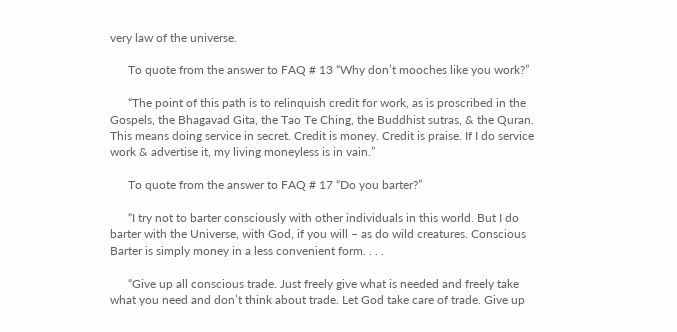very law of the universe.

      To quote from the answer to FAQ # 13 “Why don’t mooches like you work?”

      “The point of this path is to relinquish credit for work, as is proscribed in the Gospels, the Bhagavad Gita, the Tao Te Ching, the Buddhist sutras, & the Quran. This means doing service in secret. Credit is money. Credit is praise. If I do service work & advertise it, my living moneyless is in vain.”

      To quote from the answer to FAQ # 17 “Do you barter?”

      “I try not to barter consciously with other individuals in this world. But I do barter with the Universe, with God, if you will – as do wild creatures. Conscious Barter is simply money in a less convenient form. . . .

      “Give up all conscious trade. Just freely give what is needed and freely take what you need and don’t think about trade. Let God take care of trade. Give up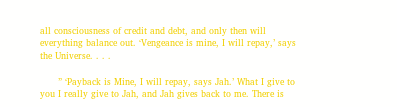all consciousness of credit and debt, and only then will everything balance out. ‘Vengeance is mine, I will repay,’ says the Universe. . . .

      ” ‘Payback is Mine, I will repay, says Jah.’ What I give to you I really give to Jah, and Jah gives back to me. There is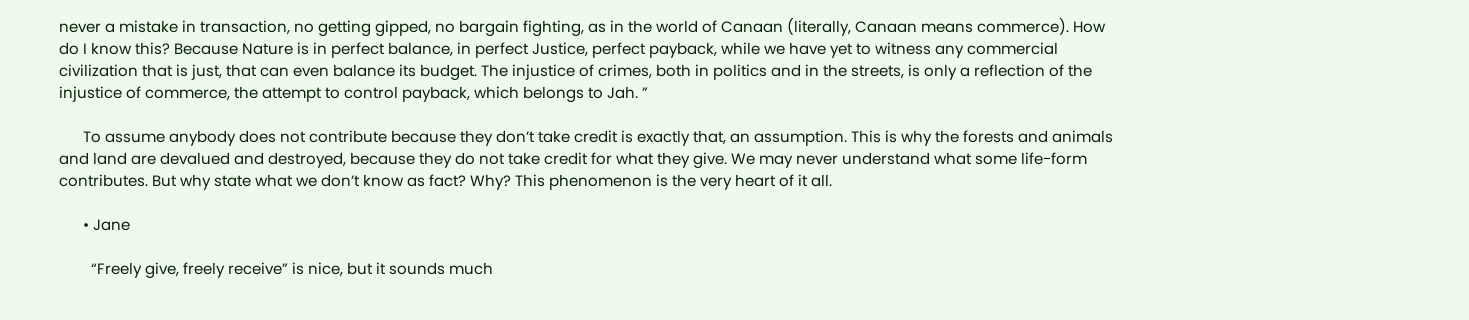never a mistake in transaction, no getting gipped, no bargain fighting, as in the world of Canaan (literally, Canaan means commerce). How do I know this? Because Nature is in perfect balance, in perfect Justice, perfect payback, while we have yet to witness any commercial civilization that is just, that can even balance its budget. The injustice of crimes, both in politics and in the streets, is only a reflection of the injustice of commerce, the attempt to control payback, which belongs to Jah. ”

      To assume anybody does not contribute because they don’t take credit is exactly that, an assumption. This is why the forests and animals and land are devalued and destroyed, because they do not take credit for what they give. We may never understand what some life-form contributes. But why state what we don’t know as fact? Why? This phenomenon is the very heart of it all.

      • Jane

        “Freely give, freely receive” is nice, but it sounds much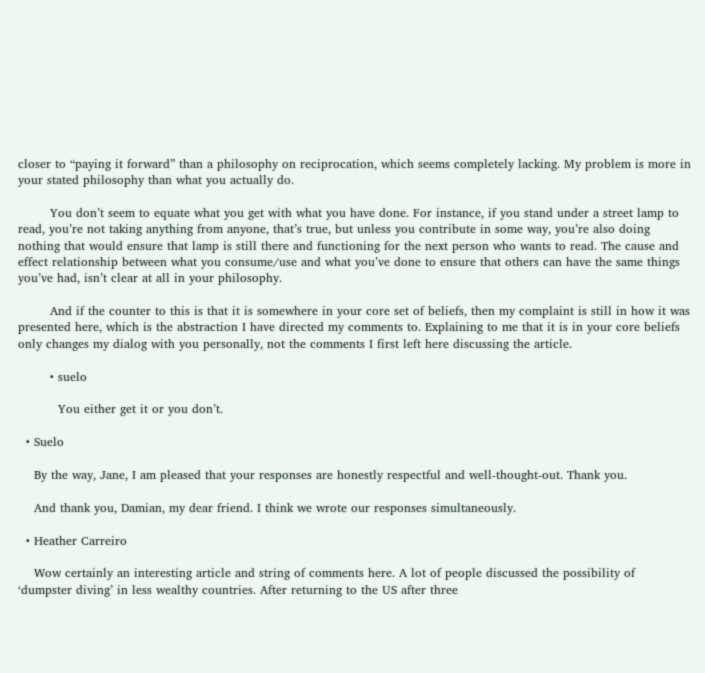closer to “paying it forward” than a philosophy on reciprocation, which seems completely lacking. My problem is more in your stated philosophy than what you actually do.

        You don’t seem to equate what you get with what you have done. For instance, if you stand under a street lamp to read, you’re not taking anything from anyone, that’s true, but unless you contribute in some way, you’re also doing nothing that would ensure that lamp is still there and functioning for the next person who wants to read. The cause and effect relationship between what you consume/use and what you’ve done to ensure that others can have the same things you’ve had, isn’t clear at all in your philosophy.

        And if the counter to this is that it is somewhere in your core set of beliefs, then my complaint is still in how it was presented here, which is the abstraction I have directed my comments to. Explaining to me that it is in your core beliefs only changes my dialog with you personally, not the comments I first left here discussing the article.

        • suelo

          You either get it or you don’t.

  • Suelo

    By the way, Jane, I am pleased that your responses are honestly respectful and well-thought-out. Thank you.

    And thank you, Damian, my dear friend. I think we wrote our responses simultaneously.

  • Heather Carreiro

    Wow certainly an interesting article and string of comments here. A lot of people discussed the possibility of ‘dumpster diving’ in less wealthy countries. After returning to the US after three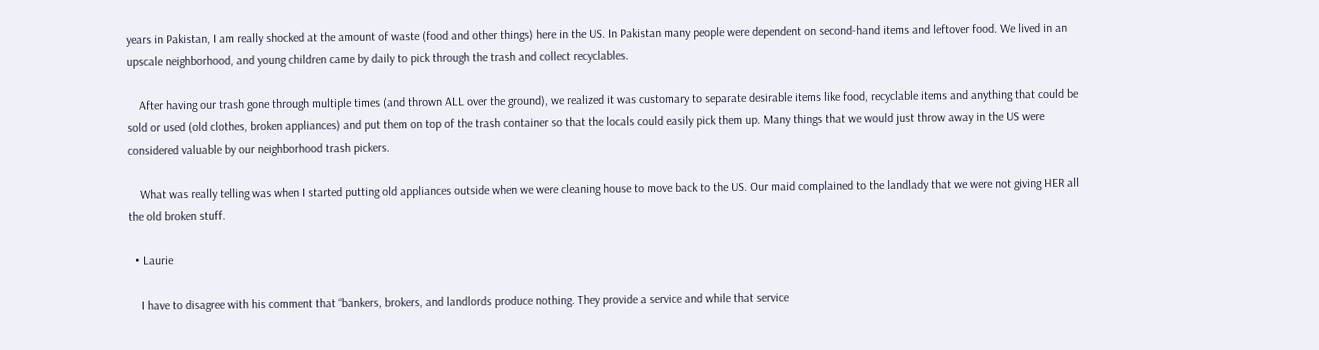years in Pakistan, I am really shocked at the amount of waste (food and other things) here in the US. In Pakistan many people were dependent on second-hand items and leftover food. We lived in an upscale neighborhood, and young children came by daily to pick through the trash and collect recyclables.

    After having our trash gone through multiple times (and thrown ALL over the ground), we realized it was customary to separate desirable items like food, recyclable items and anything that could be sold or used (old clothes, broken appliances) and put them on top of the trash container so that the locals could easily pick them up. Many things that we would just throw away in the US were considered valuable by our neighborhood trash pickers.

    What was really telling was when I started putting old appliances outside when we were cleaning house to move back to the US. Our maid complained to the landlady that we were not giving HER all the old broken stuff.

  • Laurie

    I have to disagree with his comment that “bankers, brokers, and landlords produce nothing. They provide a service and while that service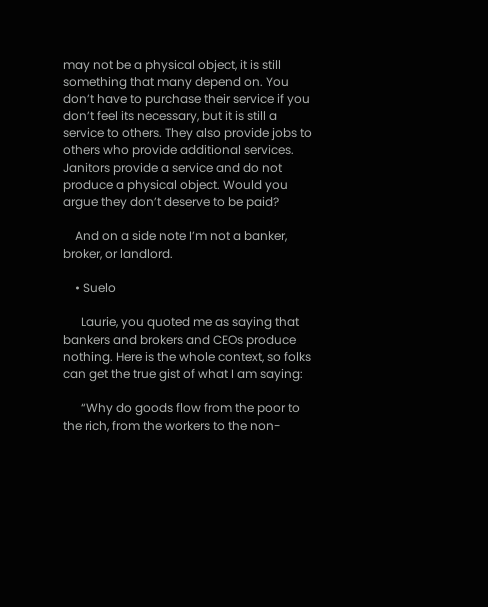may not be a physical object, it is still something that many depend on. You don’t have to purchase their service if you don’t feel its necessary, but it is still a service to others. They also provide jobs to others who provide additional services. Janitors provide a service and do not produce a physical object. Would you argue they don’t deserve to be paid?

    And on a side note I’m not a banker, broker, or landlord.

    • Suelo

      Laurie, you quoted me as saying that bankers and brokers and CEOs produce nothing. Here is the whole context, so folks can get the true gist of what I am saying:

      “Why do goods flow from the poor to the rich, from the workers to the non-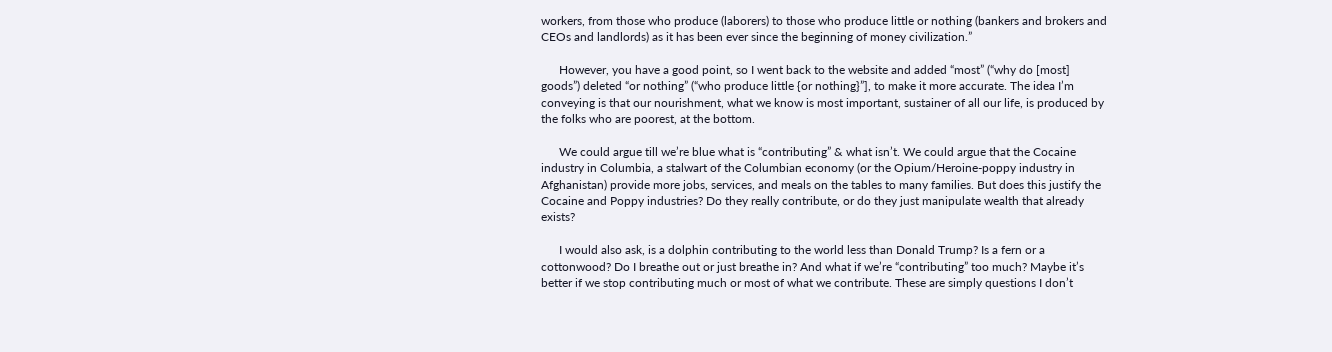workers, from those who produce (laborers) to those who produce little or nothing (bankers and brokers and CEOs and landlords) as it has been ever since the beginning of money civilization.”

      However, you have a good point, so I went back to the website and added “most” (“why do [most] goods”) deleted “or nothing” (“who produce little {or nothing}”], to make it more accurate. The idea I’m conveying is that our nourishment, what we know is most important, sustainer of all our life, is produced by the folks who are poorest, at the bottom.

      We could argue till we’re blue what is “contributing” & what isn’t. We could argue that the Cocaine industry in Columbia, a stalwart of the Columbian economy (or the Opium/Heroine-poppy industry in Afghanistan) provide more jobs, services, and meals on the tables to many families. But does this justify the Cocaine and Poppy industries? Do they really contribute, or do they just manipulate wealth that already exists?

      I would also ask, is a dolphin contributing to the world less than Donald Trump? Is a fern or a cottonwood? Do I breathe out or just breathe in? And what if we’re “contributing” too much? Maybe it’s better if we stop contributing much or most of what we contribute. These are simply questions I don’t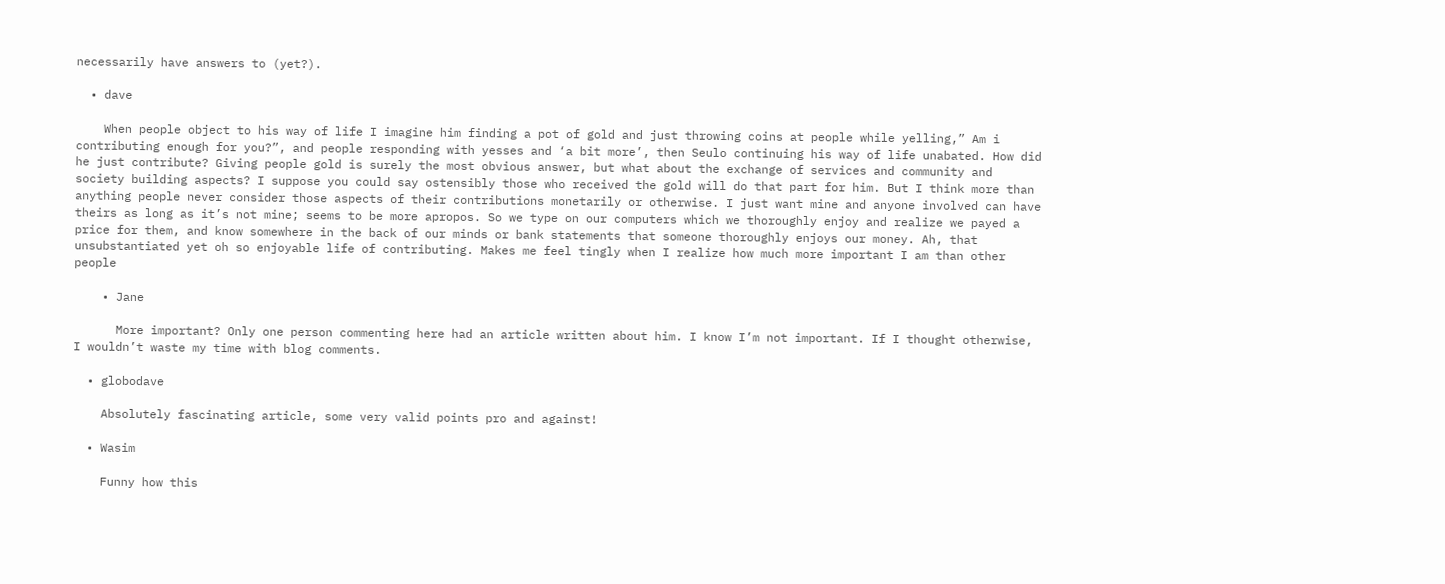necessarily have answers to (yet?).

  • dave

    When people object to his way of life I imagine him finding a pot of gold and just throwing coins at people while yelling,” Am i contributing enough for you?”, and people responding with yesses and ‘a bit more’, then Seulo continuing his way of life unabated. How did he just contribute? Giving people gold is surely the most obvious answer, but what about the exchange of services and community and society building aspects? I suppose you could say ostensibly those who received the gold will do that part for him. But I think more than anything people never consider those aspects of their contributions monetarily or otherwise. I just want mine and anyone involved can have theirs as long as it’s not mine; seems to be more apropos. So we type on our computers which we thoroughly enjoy and realize we payed a price for them, and know somewhere in the back of our minds or bank statements that someone thoroughly enjoys our money. Ah, that unsubstantiated yet oh so enjoyable life of contributing. Makes me feel tingly when I realize how much more important I am than other people

    • Jane

      More important? Only one person commenting here had an article written about him. I know I’m not important. If I thought otherwise, I wouldn’t waste my time with blog comments.

  • globodave

    Absolutely fascinating article, some very valid points pro and against!

  • Wasim

    Funny how this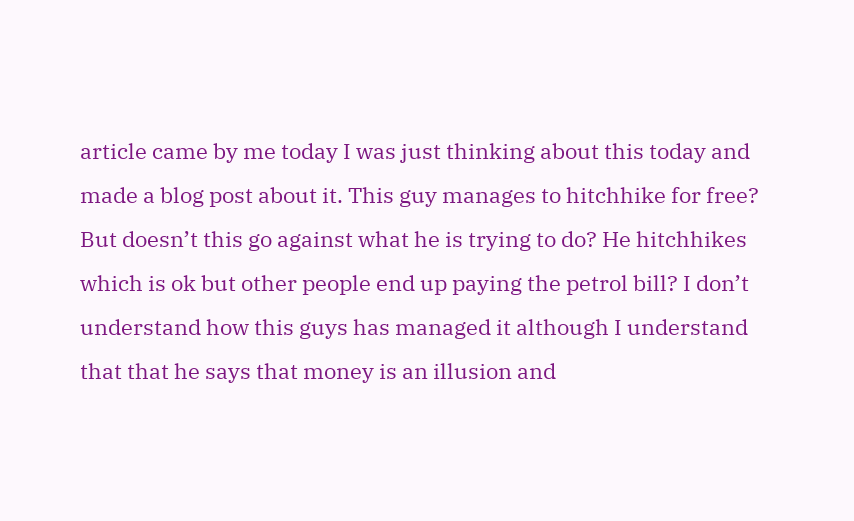article came by me today I was just thinking about this today and made a blog post about it. This guy manages to hitchhike for free? But doesn’t this go against what he is trying to do? He hitchhikes which is ok but other people end up paying the petrol bill? I don’t understand how this guys has managed it although I understand that that he says that money is an illusion and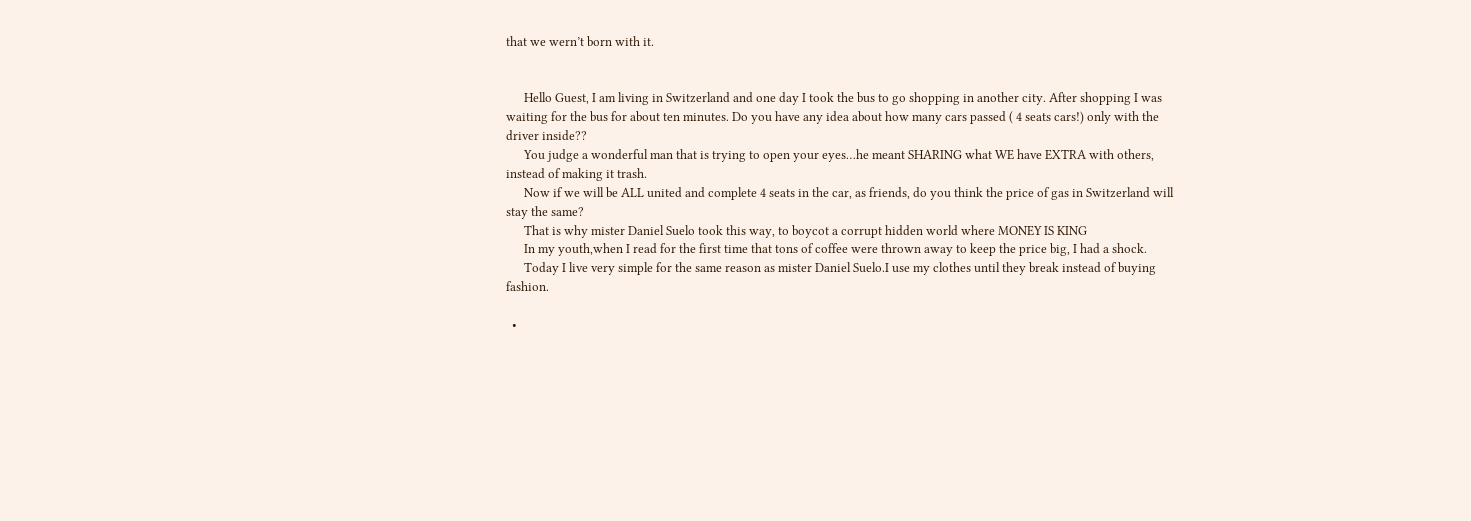that we wern’t born with it.


      Hello Guest, I am living in Switzerland and one day I took the bus to go shopping in another city. After shopping I was waiting for the bus for about ten minutes. Do you have any idea about how many cars passed ( 4 seats cars!) only with the driver inside??
      You judge a wonderful man that is trying to open your eyes…he meant SHARING what WE have EXTRA with others, instead of making it trash.
      Now if we will be ALL united and complete 4 seats in the car, as friends, do you think the price of gas in Switzerland will stay the same?
      That is why mister Daniel Suelo took this way, to boycot a corrupt hidden world where MONEY IS KING
      In my youth,when I read for the first time that tons of coffee were thrown away to keep the price big, I had a shock.
      Today I live very simple for the same reason as mister Daniel Suelo.I use my clothes until they break instead of buying fashion.

  •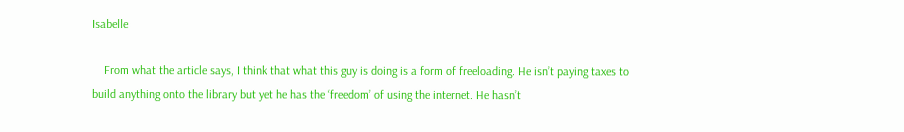Isabelle

    From what the article says, I think that what this guy is doing is a form of freeloading. He isn’t paying taxes to build anything onto the library but yet he has the ‘freedom’ of using the internet. He hasn’t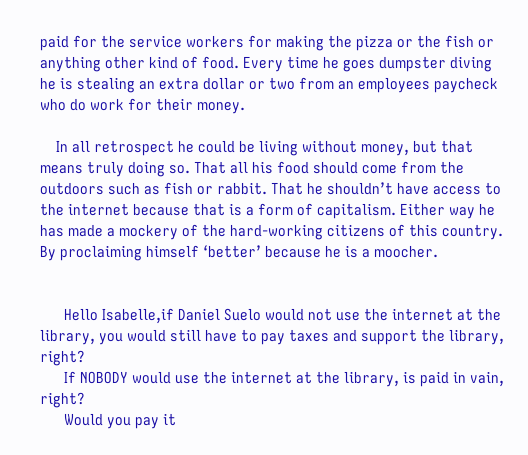paid for the service workers for making the pizza or the fish or anything other kind of food. Every time he goes dumpster diving he is stealing an extra dollar or two from an employees paycheck who do work for their money.

    In all retrospect he could be living without money, but that means truly doing so. That all his food should come from the outdoors such as fish or rabbit. That he shouldn’t have access to the internet because that is a form of capitalism. Either way he has made a mockery of the hard-working citizens of this country. By proclaiming himself ‘better’ because he is a moocher.


      Hello Isabelle,if Daniel Suelo would not use the internet at the library, you would still have to pay taxes and support the library, right?
      If NOBODY would use the internet at the library, is paid in vain, right?
      Would you pay it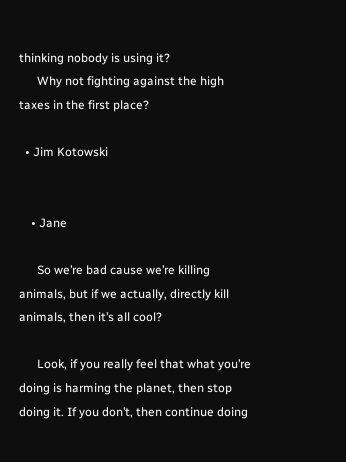thinking nobody is using it?
      Why not fighting against the high taxes in the first place?

  • Jim Kotowski


    • Jane

      So we’re bad cause we’re killing animals, but if we actually, directly kill animals, then it’s all cool?

      Look, if you really feel that what you’re doing is harming the planet, then stop doing it. If you don’t, then continue doing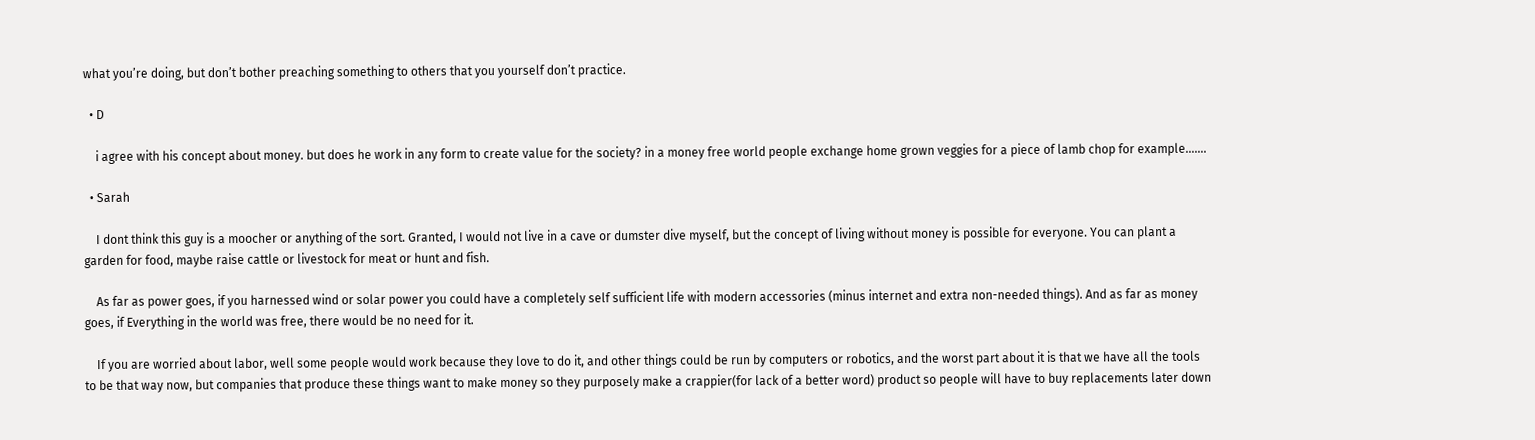what you’re doing, but don’t bother preaching something to others that you yourself don’t practice.

  • D

    i agree with his concept about money. but does he work in any form to create value for the society? in a money free world people exchange home grown veggies for a piece of lamb chop for example…….

  • Sarah

    I dont think this guy is a moocher or anything of the sort. Granted, I would not live in a cave or dumster dive myself, but the concept of living without money is possible for everyone. You can plant a garden for food, maybe raise cattle or livestock for meat or hunt and fish.

    As far as power goes, if you harnessed wind or solar power you could have a completely self sufficient life with modern accessories (minus internet and extra non-needed things). And as far as money goes, if Everything in the world was free, there would be no need for it.

    If you are worried about labor, well some people would work because they love to do it, and other things could be run by computers or robotics, and the worst part about it is that we have all the tools to be that way now, but companies that produce these things want to make money so they purposely make a crappier(for lack of a better word) product so people will have to buy replacements later down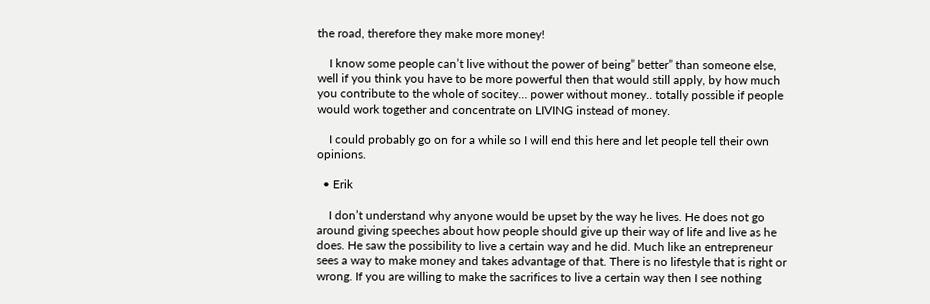the road, therefore they make more money!

    I know some people can’t live without the power of being” better” than someone else, well if you think you have to be more powerful then that would still apply, by how much you contribute to the whole of socitey… power without money.. totally possible if people would work together and concentrate on LIVING instead of money.

    I could probably go on for a while so I will end this here and let people tell their own opinions.

  • Erik

    I don’t understand why anyone would be upset by the way he lives. He does not go around giving speeches about how people should give up their way of life and live as he does. He saw the possibility to live a certain way and he did. Much like an entrepreneur sees a way to make money and takes advantage of that. There is no lifestyle that is right or wrong. If you are willing to make the sacrifices to live a certain way then I see nothing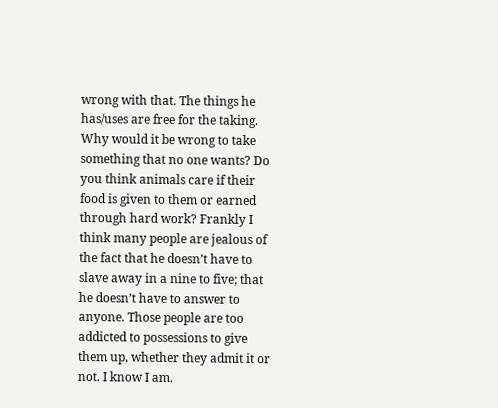wrong with that. The things he has/uses are free for the taking. Why would it be wrong to take something that no one wants? Do you think animals care if their food is given to them or earned through hard work? Frankly I think many people are jealous of the fact that he doesn’t have to slave away in a nine to five; that he doesn’t have to answer to anyone. Those people are too addicted to possessions to give them up, whether they admit it or not. I know I am.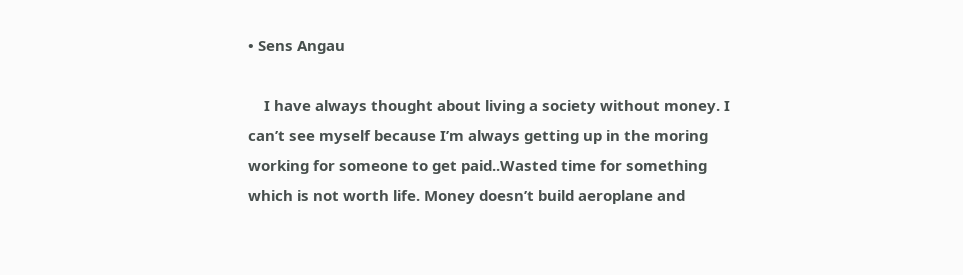• Sens Angau

    I have always thought about living a society without money. I can’t see myself because I’m always getting up in the moring working for someone to get paid..Wasted time for something which is not worth life. Money doesn’t build aeroplane and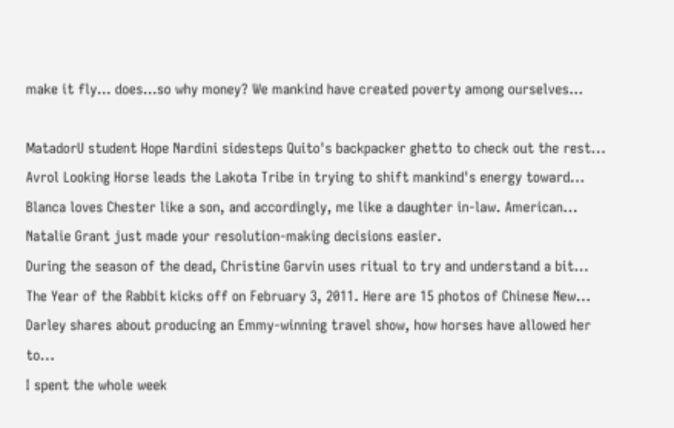make it fly… does…so why money? We mankind have created poverty among ourselves…

MatadorU student Hope Nardini sidesteps Quito's backpacker ghetto to check out the rest...
Avrol Looking Horse leads the Lakota Tribe in trying to shift mankind's energy toward...
Blanca loves Chester like a son, and accordingly, me like a daughter in-law. American...
Natalie Grant just made your resolution-making decisions easier.
During the season of the dead, Christine Garvin uses ritual to try and understand a bit...
The Year of the Rabbit kicks off on February 3, 2011. Here are 15 photos of Chinese New...
Darley shares about producing an Emmy-winning travel show, how horses have allowed her to...
I spent the whole week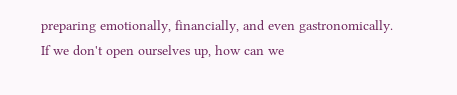preparing emotionally, financially, and even gastronomically.
If we don't open ourselves up, how can we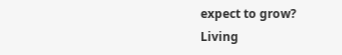expect to grow?
Living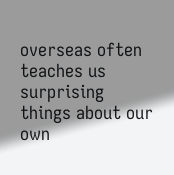overseas often teaches us surprising things about our own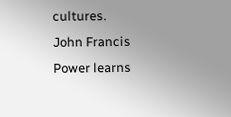cultures.
John Francis Power learns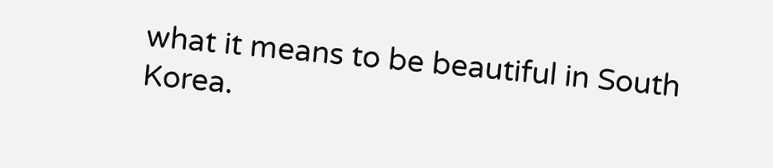what it means to be beautiful in South Korea.